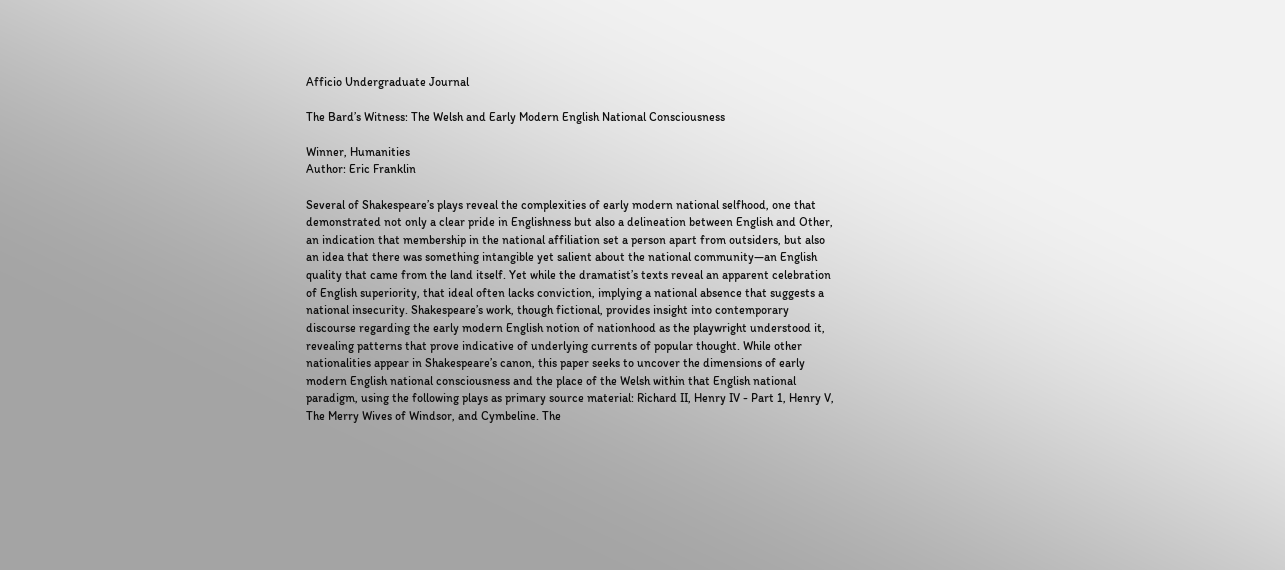Afficio Undergraduate Journal

The Bard’s Witness: The Welsh and Early Modern English National Consciousness

Winner, Humanities
Author: Eric Franklin

Several of Shakespeare’s plays reveal the complexities of early modern national selfhood, one that demonstrated not only a clear pride in Englishness but also a delineation between English and Other, an indication that membership in the national affiliation set a person apart from outsiders, but also an idea that there was something intangible yet salient about the national community—an English quality that came from the land itself. Yet while the dramatist’s texts reveal an apparent celebration of English superiority, that ideal often lacks conviction, implying a national absence that suggests a national insecurity. Shakespeare’s work, though fictional, provides insight into contemporary discourse regarding the early modern English notion of nationhood as the playwright understood it, revealing patterns that prove indicative of underlying currents of popular thought. While other nationalities appear in Shakespeare’s canon, this paper seeks to uncover the dimensions of early modern English national consciousness and the place of the Welsh within that English national paradigm, using the following plays as primary source material: Richard II, Henry IV - Part 1, Henry V, The Merry Wives of Windsor, and Cymbeline. The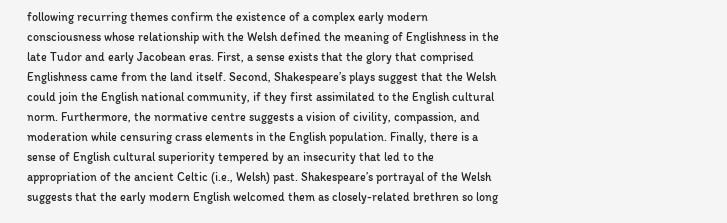following recurring themes confirm the existence of a complex early modern consciousness whose relationship with the Welsh defined the meaning of Englishness in the late Tudor and early Jacobean eras. First, a sense exists that the glory that comprised Englishness came from the land itself. Second, Shakespeare’s plays suggest that the Welsh could join the English national community, if they first assimilated to the English cultural norm. Furthermore, the normative centre suggests a vision of civility, compassion, and moderation while censuring crass elements in the English population. Finally, there is a sense of English cultural superiority tempered by an insecurity that led to the appropriation of the ancient Celtic (i.e., Welsh) past. Shakespeare’s portrayal of the Welsh suggests that the early modern English welcomed them as closely-related brethren so long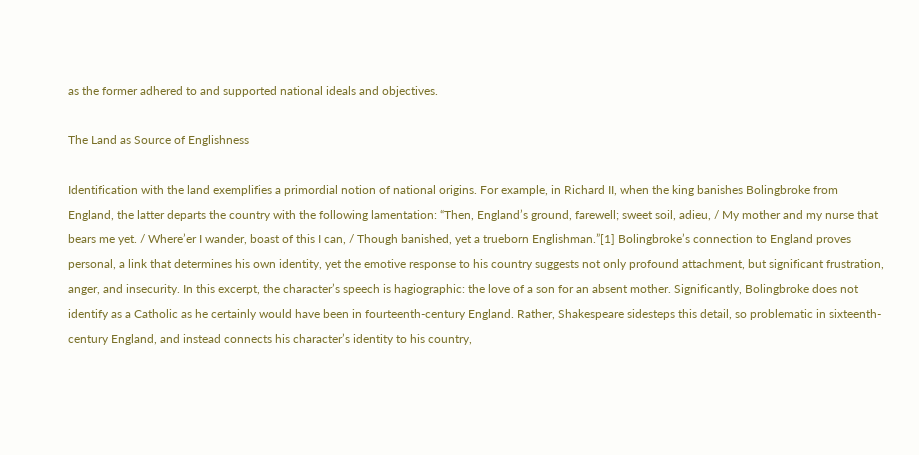as the former adhered to and supported national ideals and objectives.

The Land as Source of Englishness

Identification with the land exemplifies a primordial notion of national origins. For example, in Richard II, when the king banishes Bolingbroke from England, the latter departs the country with the following lamentation: “Then, England’s ground, farewell; sweet soil, adieu, / My mother and my nurse that bears me yet. / Where’er I wander, boast of this I can, / Though banished, yet a trueborn Englishman.”[1] Bolingbroke’s connection to England proves personal, a link that determines his own identity, yet the emotive response to his country suggests not only profound attachment, but significant frustration, anger, and insecurity. In this excerpt, the character’s speech is hagiographic: the love of a son for an absent mother. Significantly, Bolingbroke does not identify as a Catholic as he certainly would have been in fourteenth-century England. Rather, Shakespeare sidesteps this detail, so problematic in sixteenth-century England, and instead connects his character’s identity to his country,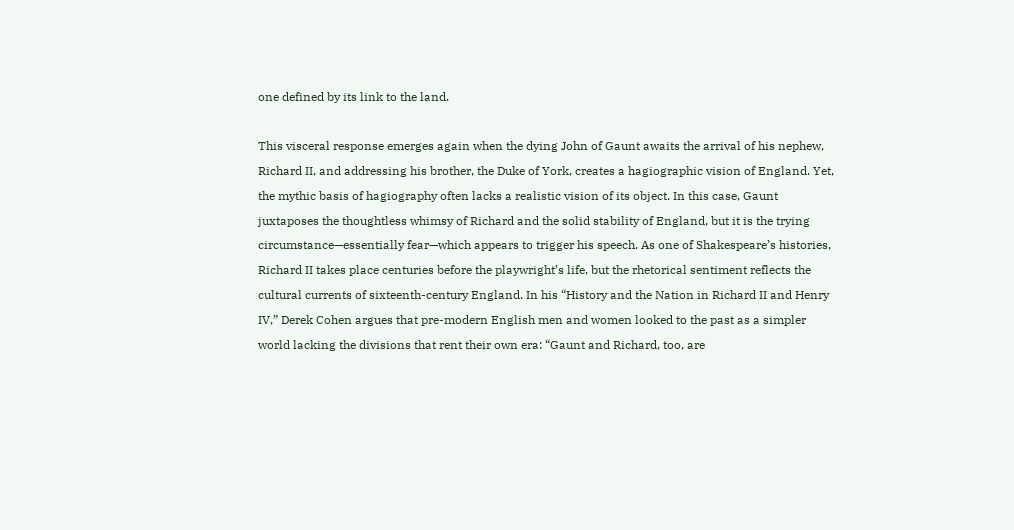one defined by its link to the land.

This visceral response emerges again when the dying John of Gaunt awaits the arrival of his nephew, Richard II, and addressing his brother, the Duke of York, creates a hagiographic vision of England. Yet, the mythic basis of hagiography often lacks a realistic vision of its object. In this case, Gaunt juxtaposes the thoughtless whimsy of Richard and the solid stability of England, but it is the trying circumstance—essentially fear—which appears to trigger his speech. As one of Shakespeare’s histories, Richard II takes place centuries before the playwright’s life, but the rhetorical sentiment reflects the cultural currents of sixteenth-century England. In his “History and the Nation in Richard II and Henry IV,” Derek Cohen argues that pre-modern English men and women looked to the past as a simpler world lacking the divisions that rent their own era: “Gaunt and Richard, too, are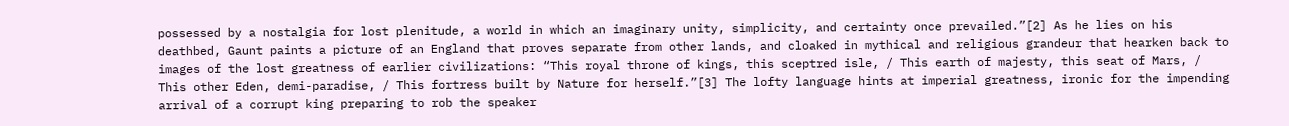possessed by a nostalgia for lost plenitude, a world in which an imaginary unity, simplicity, and certainty once prevailed.”[2] As he lies on his deathbed, Gaunt paints a picture of an England that proves separate from other lands, and cloaked in mythical and religious grandeur that hearken back to images of the lost greatness of earlier civilizations: “This royal throne of kings, this sceptred isle, / This earth of majesty, this seat of Mars, / This other Eden, demi-paradise, / This fortress built by Nature for herself.”[3] The lofty language hints at imperial greatness, ironic for the impending arrival of a corrupt king preparing to rob the speaker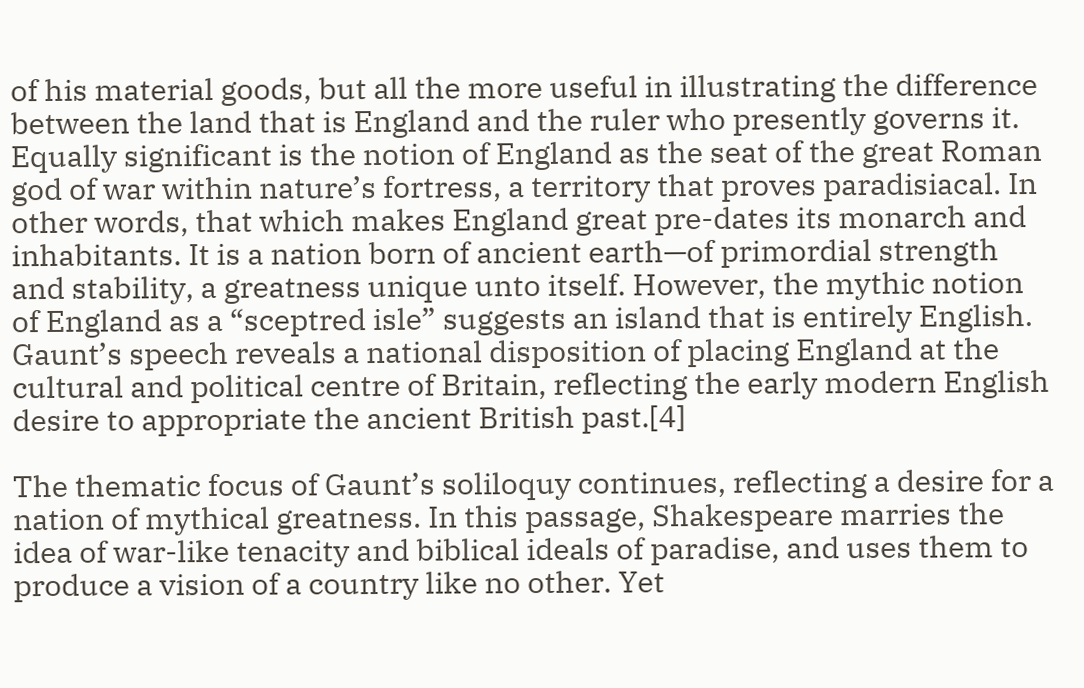of his material goods, but all the more useful in illustrating the difference between the land that is England and the ruler who presently governs it. Equally significant is the notion of England as the seat of the great Roman god of war within nature’s fortress, a territory that proves paradisiacal. In other words, that which makes England great pre-dates its monarch and inhabitants. It is a nation born of ancient earth—of primordial strength and stability, a greatness unique unto itself. However, the mythic notion of England as a “sceptred isle” suggests an island that is entirely English. Gaunt’s speech reveals a national disposition of placing England at the cultural and political centre of Britain, reflecting the early modern English desire to appropriate the ancient British past.[4]

The thematic focus of Gaunt’s soliloquy continues, reflecting a desire for a nation of mythical greatness. In this passage, Shakespeare marries the idea of war-like tenacity and biblical ideals of paradise, and uses them to produce a vision of a country like no other. Yet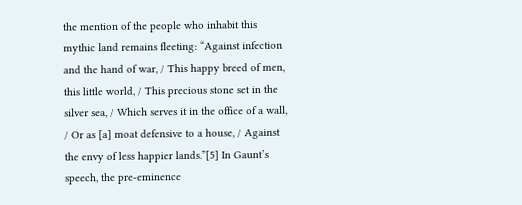the mention of the people who inhabit this mythic land remains fleeting: “Against infection and the hand of war, / This happy breed of men, this little world, / This precious stone set in the silver sea, / Which serves it in the office of a wall, / Or as [a] moat defensive to a house, / Against the envy of less happier lands.”[5] In Gaunt’s speech, the pre-eminence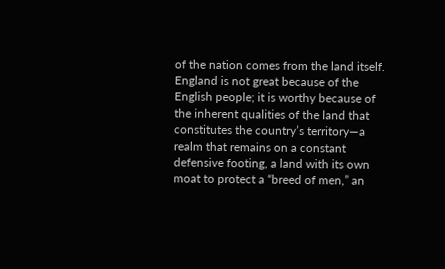of the nation comes from the land itself. England is not great because of the English people; it is worthy because of the inherent qualities of the land that constitutes the country’s territory—a realm that remains on a constant defensive footing, a land with its own moat to protect a “breed of men,” an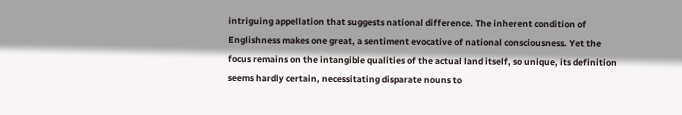intriguing appellation that suggests national difference. The inherent condition of Englishness makes one great, a sentiment evocative of national consciousness. Yet the focus remains on the intangible qualities of the actual land itself, so unique, its definition seems hardly certain, necessitating disparate nouns to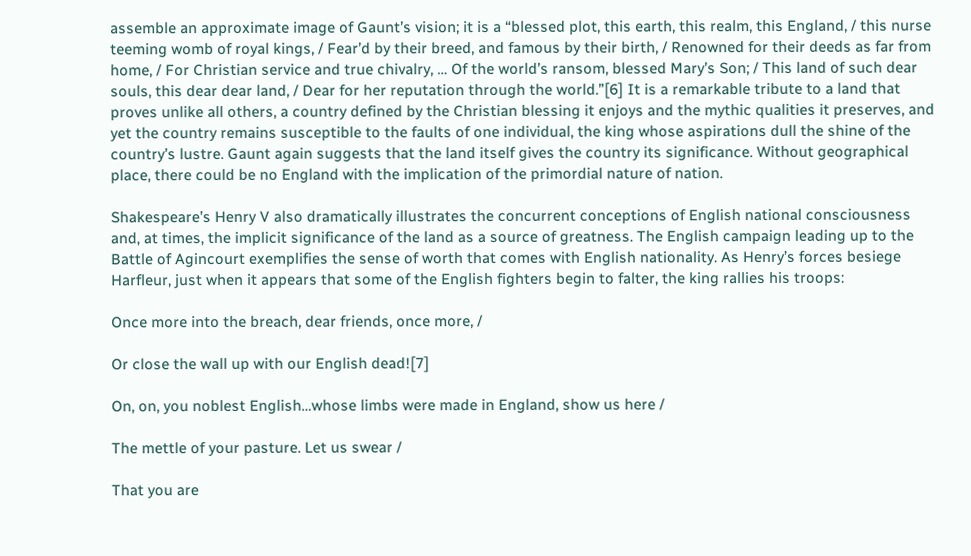assemble an approximate image of Gaunt’s vision; it is a “blessed plot, this earth, this realm, this England, / this nurse teeming womb of royal kings, / Fear’d by their breed, and famous by their birth, / Renowned for their deeds as far from home, / For Christian service and true chivalry, … Of the world’s ransom, blessed Mary’s Son; / This land of such dear souls, this dear dear land, / Dear for her reputation through the world.”[6] It is a remarkable tribute to a land that proves unlike all others, a country defined by the Christian blessing it enjoys and the mythic qualities it preserves, and yet the country remains susceptible to the faults of one individual, the king whose aspirations dull the shine of the country’s lustre. Gaunt again suggests that the land itself gives the country its significance. Without geographical place, there could be no England with the implication of the primordial nature of nation.

Shakespeare’s Henry V also dramatically illustrates the concurrent conceptions of English national consciousness and, at times, the implicit significance of the land as a source of greatness. The English campaign leading up to the Battle of Agincourt exemplifies the sense of worth that comes with English nationality. As Henry’s forces besiege Harfleur, just when it appears that some of the English fighters begin to falter, the king rallies his troops:

Once more into the breach, dear friends, once more, /

Or close the wall up with our English dead![7]

On, on, you noblest English…whose limbs were made in England, show us here /

The mettle of your pasture. Let us swear /

That you are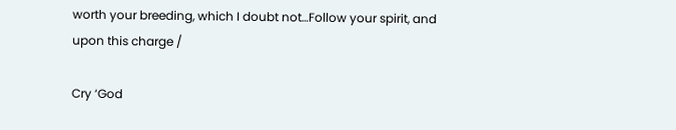worth your breeding, which I doubt not…Follow your spirit, and upon this charge /

Cry ‘God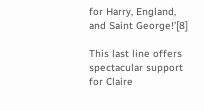for Harry, England, and Saint George!’[8]

This last line offers spectacular support for Claire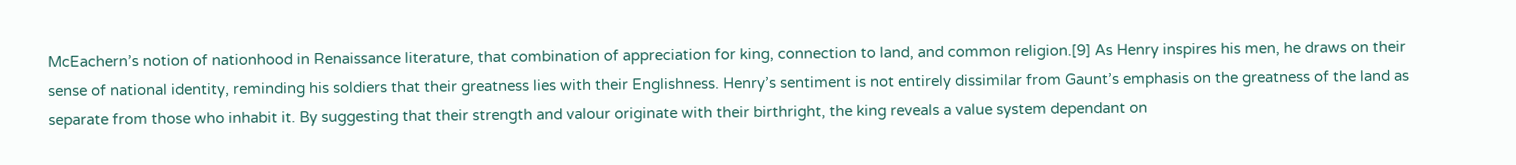McEachern’s notion of nationhood in Renaissance literature, that combination of appreciation for king, connection to land, and common religion.[9] As Henry inspires his men, he draws on their sense of national identity, reminding his soldiers that their greatness lies with their Englishness. Henry’s sentiment is not entirely dissimilar from Gaunt’s emphasis on the greatness of the land as separate from those who inhabit it. By suggesting that their strength and valour originate with their birthright, the king reveals a value system dependant on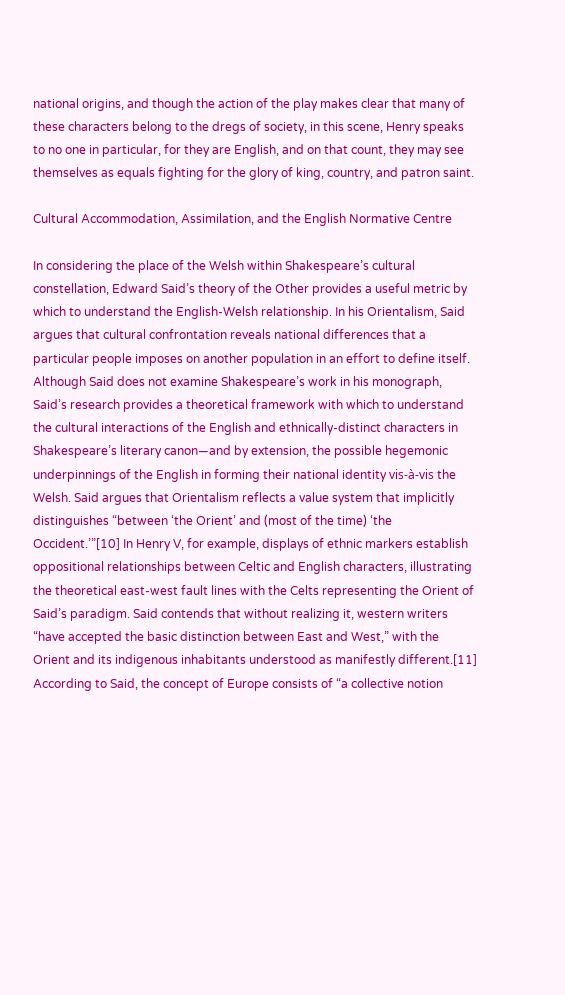national origins, and though the action of the play makes clear that many of these characters belong to the dregs of society, in this scene, Henry speaks to no one in particular, for they are English, and on that count, they may see themselves as equals fighting for the glory of king, country, and patron saint.

Cultural Accommodation, Assimilation, and the English Normative Centre

In considering the place of the Welsh within Shakespeare’s cultural constellation, Edward Said’s theory of the Other provides a useful metric by which to understand the English-Welsh relationship. In his Orientalism, Said argues that cultural confrontation reveals national differences that a particular people imposes on another population in an effort to define itself. Although Said does not examine Shakespeare’s work in his monograph, Said’s research provides a theoretical framework with which to understand the cultural interactions of the English and ethnically-distinct characters in Shakespeare’s literary canon—and by extension, the possible hegemonic underpinnings of the English in forming their national identity vis-à-vis the Welsh. Said argues that Orientalism reflects a value system that implicitly distinguishes “between ‘the Orient’ and (most of the time) ‘the Occident.’”[10] In Henry V, for example, displays of ethnic markers establish oppositional relationships between Celtic and English characters, illustrating the theoretical east-west fault lines with the Celts representing the Orient of Said’s paradigm. Said contends that without realizing it, western writers “have accepted the basic distinction between East and West,” with the Orient and its indigenous inhabitants understood as manifestly different.[11] According to Said, the concept of Europe consists of “a collective notion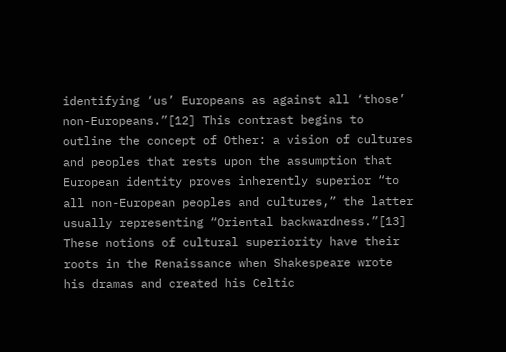identifying ‘us’ Europeans as against all ‘those’ non-Europeans.”[12] This contrast begins to outline the concept of Other: a vision of cultures and peoples that rests upon the assumption that European identity proves inherently superior “to all non-European peoples and cultures,” the latter usually representing “Oriental backwardness.”[13] These notions of cultural superiority have their roots in the Renaissance when Shakespeare wrote his dramas and created his Celtic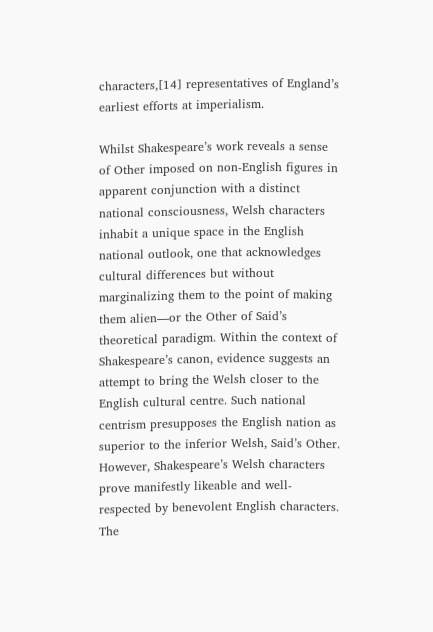characters,[14] representatives of England’s earliest efforts at imperialism.

Whilst Shakespeare’s work reveals a sense of Other imposed on non-English figures in apparent conjunction with a distinct national consciousness, Welsh characters inhabit a unique space in the English national outlook, one that acknowledges cultural differences but without marginalizing them to the point of making them alien—or the Other of Said’s theoretical paradigm. Within the context of Shakespeare’s canon, evidence suggests an attempt to bring the Welsh closer to the English cultural centre. Such national centrism presupposes the English nation as superior to the inferior Welsh, Said’s Other. However, Shakespeare’s Welsh characters prove manifestly likeable and well-respected by benevolent English characters. The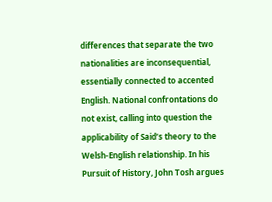differences that separate the two nationalities are inconsequential, essentially connected to accented English. National confrontations do not exist, calling into question the applicability of Said’s theory to the Welsh-English relationship. In his Pursuit of History, John Tosh argues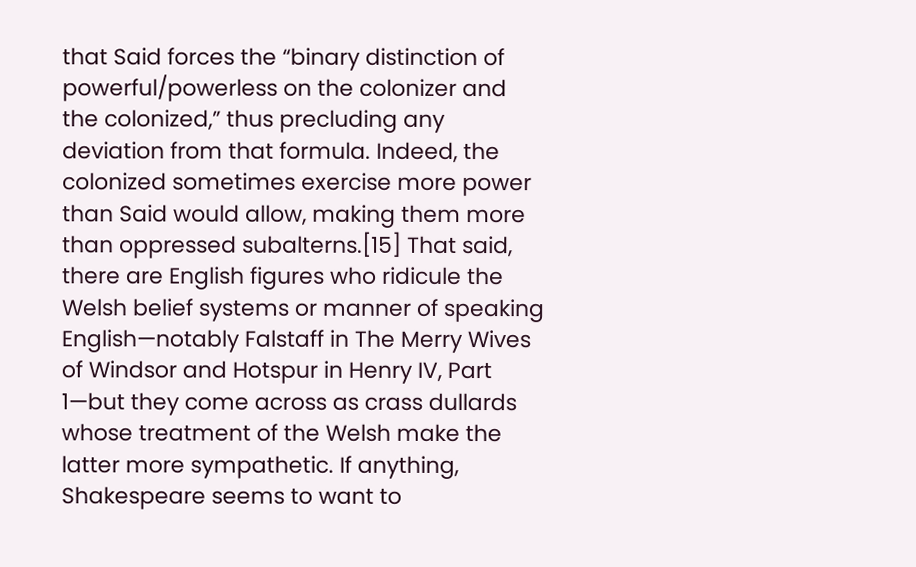that Said forces the “binary distinction of powerful/powerless on the colonizer and the colonized,” thus precluding any deviation from that formula. Indeed, the colonized sometimes exercise more power than Said would allow, making them more than oppressed subalterns.[15] That said, there are English figures who ridicule the Welsh belief systems or manner of speaking English—notably Falstaff in The Merry Wives of Windsor and Hotspur in Henry IV, Part 1—but they come across as crass dullards whose treatment of the Welsh make the latter more sympathetic. If anything, Shakespeare seems to want to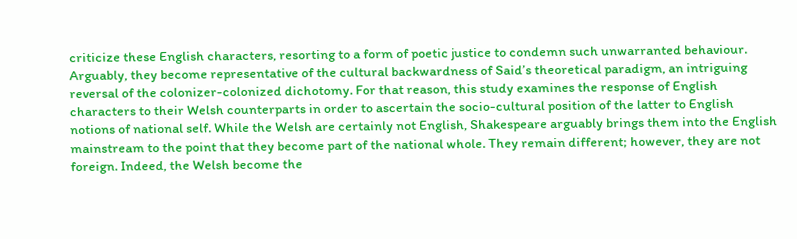criticize these English characters, resorting to a form of poetic justice to condemn such unwarranted behaviour. Arguably, they become representative of the cultural backwardness of Said’s theoretical paradigm, an intriguing reversal of the colonizer-colonized dichotomy. For that reason, this study examines the response of English characters to their Welsh counterparts in order to ascertain the socio-cultural position of the latter to English notions of national self. While the Welsh are certainly not English, Shakespeare arguably brings them into the English mainstream to the point that they become part of the national whole. They remain different; however, they are not foreign. Indeed, the Welsh become the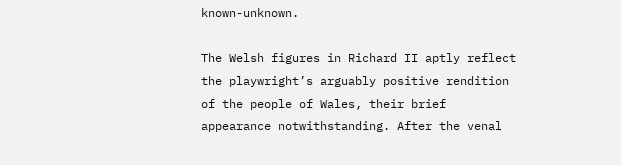known-unknown.

The Welsh figures in Richard II aptly reflect the playwright’s arguably positive rendition of the people of Wales, their brief appearance notwithstanding. After the venal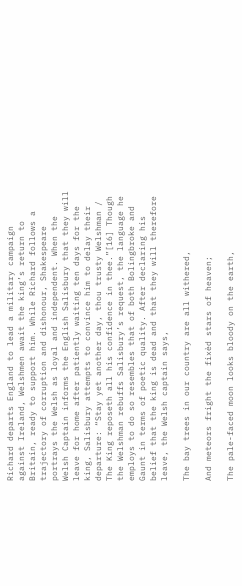Richard departs England to lead a military campaign against Ireland, Welshmen await the king’s return to Britain, ready to support him. While Richard follows a trajectory of corruption and dishonour, Shakespeare portrays the Welsh as loyal and independent. When the Welsh Captain informs the English Salisbury that they will leave for home after patiently waiting ten days for the king, Salisbury attempts to convince him to delay their departure: “Stay yet another day, thou trusty Welshman / The King reposeth all his confidence in thee.”[16] Though the Welshman rebuffs Salisbury’s request, the language he employs to do so resembles that of both Bolingbroke and Gaunt in terms of poetic quality. After declaring his belief that the king is dead and that they will therefore leave, the Welsh captain says,

The bay trees in our country are all withered,

And meteors fright the fixèd stars of heaven;

The pale-faced moon looks bloody on the earth,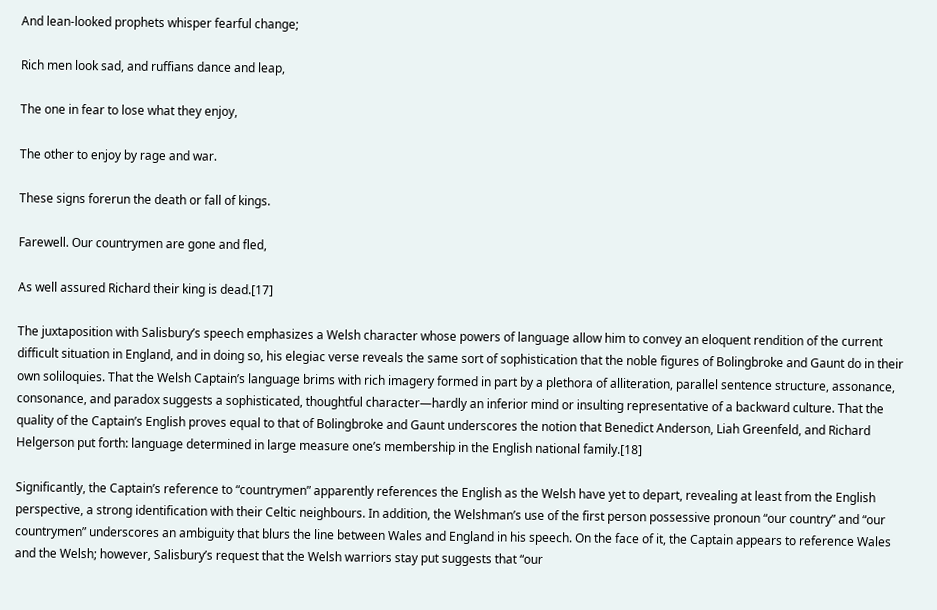And lean-looked prophets whisper fearful change;

Rich men look sad, and ruffians dance and leap,

The one in fear to lose what they enjoy,

The other to enjoy by rage and war.

These signs forerun the death or fall of kings.

Farewell. Our countrymen are gone and fled,

As well assured Richard their king is dead.[17]

The juxtaposition with Salisbury’s speech emphasizes a Welsh character whose powers of language allow him to convey an eloquent rendition of the current difficult situation in England, and in doing so, his elegiac verse reveals the same sort of sophistication that the noble figures of Bolingbroke and Gaunt do in their own soliloquies. That the Welsh Captain’s language brims with rich imagery formed in part by a plethora of alliteration, parallel sentence structure, assonance, consonance, and paradox suggests a sophisticated, thoughtful character—hardly an inferior mind or insulting representative of a backward culture. That the quality of the Captain’s English proves equal to that of Bolingbroke and Gaunt underscores the notion that Benedict Anderson, Liah Greenfeld, and Richard Helgerson put forth: language determined in large measure one’s membership in the English national family.[18]

Significantly, the Captain’s reference to “countrymen” apparently references the English as the Welsh have yet to depart, revealing at least from the English perspective, a strong identification with their Celtic neighbours. In addition, the Welshman’s use of the first person possessive pronoun “our country” and “our countrymen” underscores an ambiguity that blurs the line between Wales and England in his speech. On the face of it, the Captain appears to reference Wales and the Welsh; however, Salisbury’s request that the Welsh warriors stay put suggests that “our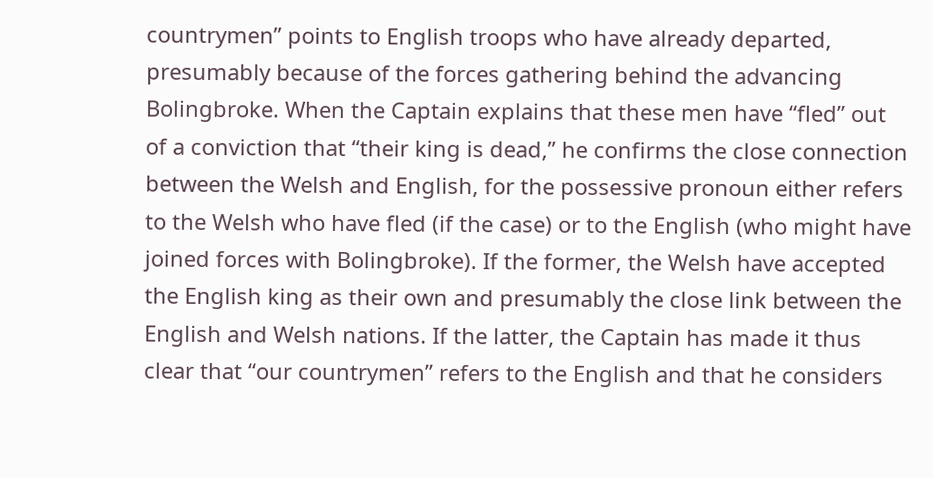countrymen” points to English troops who have already departed, presumably because of the forces gathering behind the advancing Bolingbroke. When the Captain explains that these men have “fled” out of a conviction that “their king is dead,” he confirms the close connection between the Welsh and English, for the possessive pronoun either refers to the Welsh who have fled (if the case) or to the English (who might have joined forces with Bolingbroke). If the former, the Welsh have accepted the English king as their own and presumably the close link between the English and Welsh nations. If the latter, the Captain has made it thus clear that “our countrymen” refers to the English and that he considers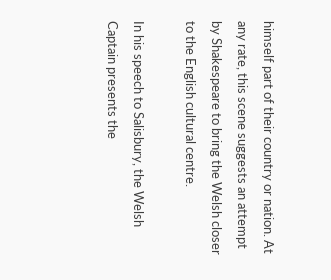himself part of their country or nation. At any rate, this scene suggests an attempt by Shakespeare to bring the Welsh closer to the English cultural centre.

In his speech to Salisbury, the Welsh Captain presents the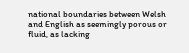national boundaries between Welsh and English as seemingly porous or fluid, as lacking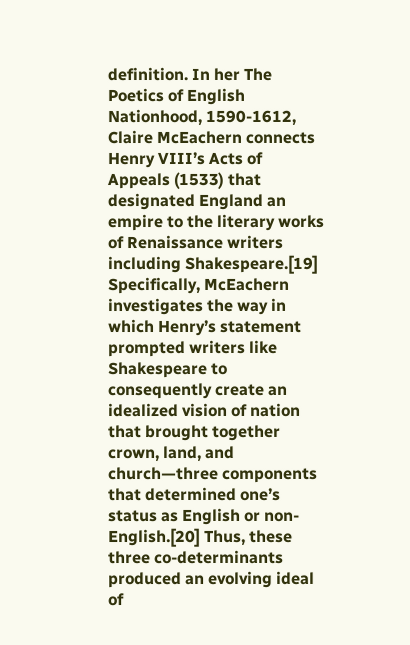definition. In her The Poetics of English Nationhood, 1590-1612, Claire McEachern connects Henry VIII’s Acts of Appeals (1533) that designated England an empire to the literary works of Renaissance writers including Shakespeare.[19] Specifically, McEachern investigates the way in which Henry’s statement prompted writers like Shakespeare to consequently create an idealized vision of nation that brought together crown, land, and church—three components that determined one’s status as English or non-English.[20] Thus, these three co-determinants produced an evolving ideal of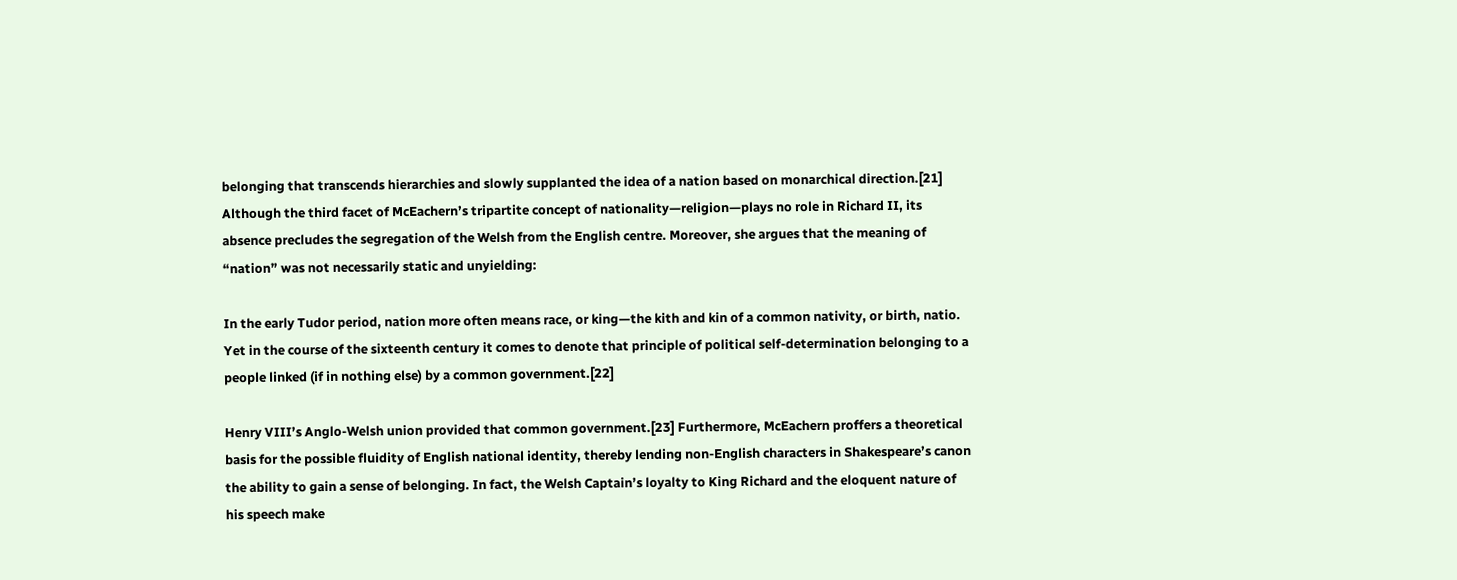belonging that transcends hierarchies and slowly supplanted the idea of a nation based on monarchical direction.[21] Although the third facet of McEachern’s tripartite concept of nationality—religion—plays no role in Richard II, its absence precludes the segregation of the Welsh from the English centre. Moreover, she argues that the meaning of “nation” was not necessarily static and unyielding:

In the early Tudor period, nation more often means race, or king—the kith and kin of a common nativity, or birth, natio. Yet in the course of the sixteenth century it comes to denote that principle of political self-determination belonging to a people linked (if in nothing else) by a common government.[22]

Henry VIII’s Anglo-Welsh union provided that common government.[23] Furthermore, McEachern proffers a theoretical basis for the possible fluidity of English national identity, thereby lending non-English characters in Shakespeare’s canon the ability to gain a sense of belonging. In fact, the Welsh Captain’s loyalty to King Richard and the eloquent nature of his speech make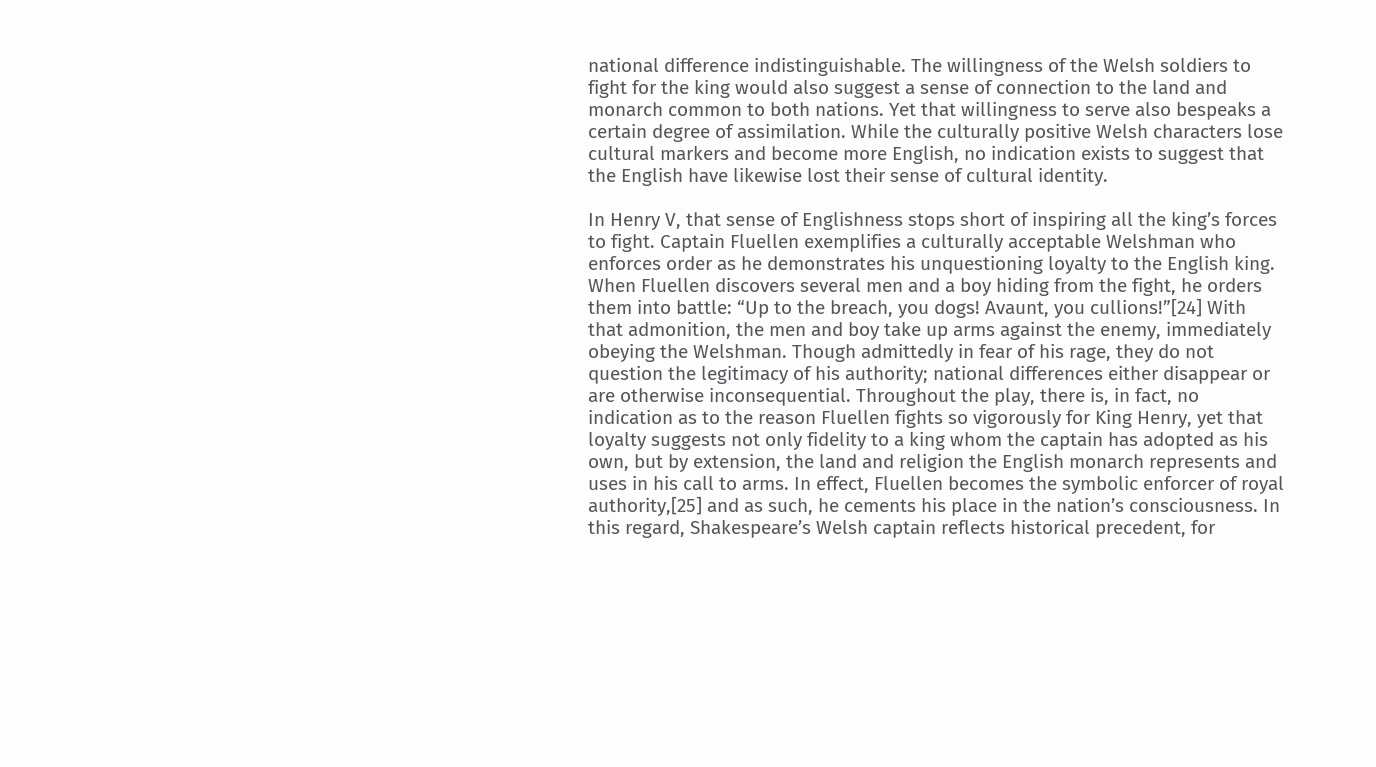national difference indistinguishable. The willingness of the Welsh soldiers to fight for the king would also suggest a sense of connection to the land and monarch common to both nations. Yet that willingness to serve also bespeaks a certain degree of assimilation. While the culturally positive Welsh characters lose cultural markers and become more English, no indication exists to suggest that the English have likewise lost their sense of cultural identity.

In Henry V, that sense of Englishness stops short of inspiring all the king’s forces to fight. Captain Fluellen exemplifies a culturally acceptable Welshman who enforces order as he demonstrates his unquestioning loyalty to the English king. When Fluellen discovers several men and a boy hiding from the fight, he orders them into battle: “Up to the breach, you dogs! Avaunt, you cullions!”[24] With that admonition, the men and boy take up arms against the enemy, immediately obeying the Welshman. Though admittedly in fear of his rage, they do not question the legitimacy of his authority; national differences either disappear or are otherwise inconsequential. Throughout the play, there is, in fact, no indication as to the reason Fluellen fights so vigorously for King Henry, yet that loyalty suggests not only fidelity to a king whom the captain has adopted as his own, but by extension, the land and religion the English monarch represents and uses in his call to arms. In effect, Fluellen becomes the symbolic enforcer of royal authority,[25] and as such, he cements his place in the nation’s consciousness. In this regard, Shakespeare’s Welsh captain reflects historical precedent, for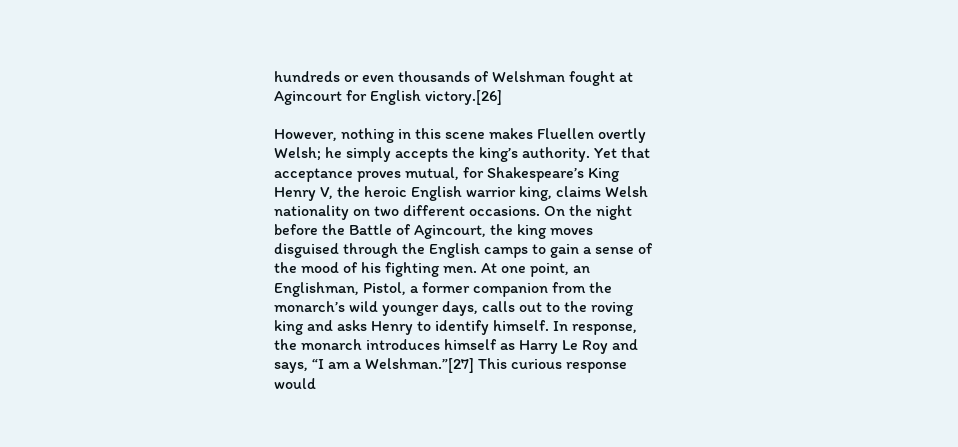hundreds or even thousands of Welshman fought at Agincourt for English victory.[26]

However, nothing in this scene makes Fluellen overtly Welsh; he simply accepts the king’s authority. Yet that acceptance proves mutual, for Shakespeare’s King Henry V, the heroic English warrior king, claims Welsh nationality on two different occasions. On the night before the Battle of Agincourt, the king moves disguised through the English camps to gain a sense of the mood of his fighting men. At one point, an Englishman, Pistol, a former companion from the monarch’s wild younger days, calls out to the roving king and asks Henry to identify himself. In response, the monarch introduces himself as Harry Le Roy and says, “I am a Welshman.”[27] This curious response would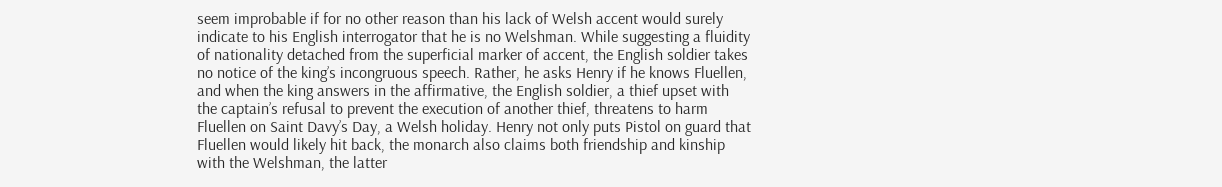seem improbable if for no other reason than his lack of Welsh accent would surely indicate to his English interrogator that he is no Welshman. While suggesting a fluidity of nationality detached from the superficial marker of accent, the English soldier takes no notice of the king’s incongruous speech. Rather, he asks Henry if he knows Fluellen, and when the king answers in the affirmative, the English soldier, a thief upset with the captain’s refusal to prevent the execution of another thief, threatens to harm Fluellen on Saint Davy’s Day, a Welsh holiday. Henry not only puts Pistol on guard that Fluellen would likely hit back, the monarch also claims both friendship and kinship with the Welshman, the latter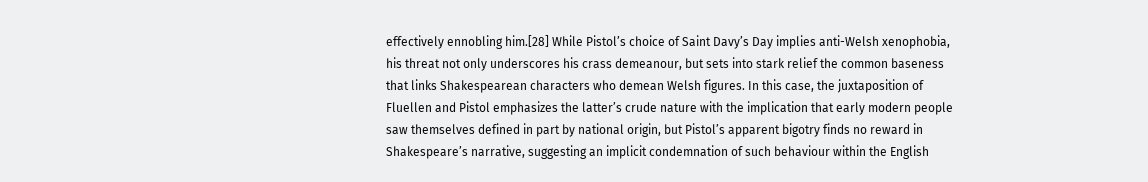effectively ennobling him.[28] While Pistol’s choice of Saint Davy’s Day implies anti-Welsh xenophobia, his threat not only underscores his crass demeanour, but sets into stark relief the common baseness that links Shakespearean characters who demean Welsh figures. In this case, the juxtaposition of Fluellen and Pistol emphasizes the latter’s crude nature with the implication that early modern people saw themselves defined in part by national origin, but Pistol’s apparent bigotry finds no reward in Shakespeare’s narrative, suggesting an implicit condemnation of such behaviour within the English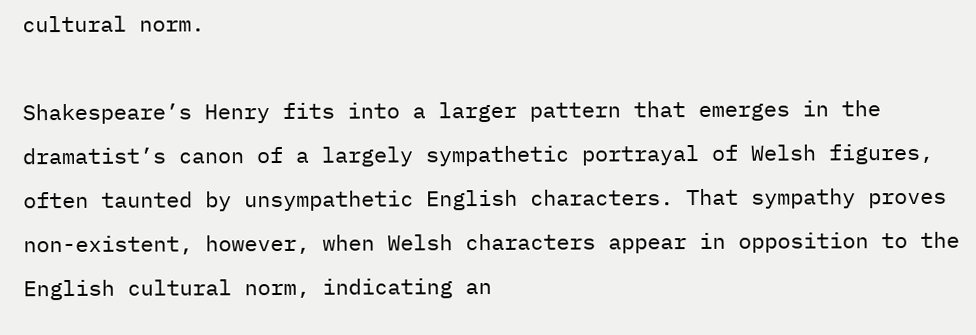cultural norm.

Shakespeare’s Henry fits into a larger pattern that emerges in the dramatist’s canon of a largely sympathetic portrayal of Welsh figures, often taunted by unsympathetic English characters. That sympathy proves non-existent, however, when Welsh characters appear in opposition to the English cultural norm, indicating an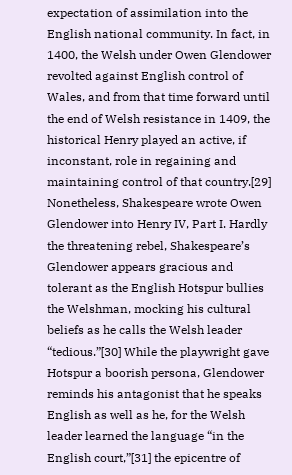expectation of assimilation into the English national community. In fact, in 1400, the Welsh under Owen Glendower revolted against English control of Wales, and from that time forward until the end of Welsh resistance in 1409, the historical Henry played an active, if inconstant, role in regaining and maintaining control of that country.[29] Nonetheless, Shakespeare wrote Owen Glendower into Henry IV, Part I. Hardly the threatening rebel, Shakespeare’s Glendower appears gracious and tolerant as the English Hotspur bullies the Welshman, mocking his cultural beliefs as he calls the Welsh leader “tedious.”[30] While the playwright gave Hotspur a boorish persona, Glendower reminds his antagonist that he speaks English as well as he, for the Welsh leader learned the language “in the English court,”[31] the epicentre of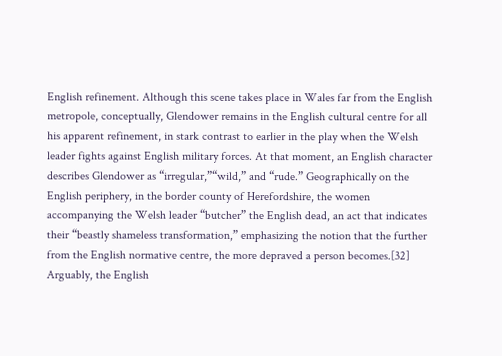English refinement. Although this scene takes place in Wales far from the English metropole, conceptually, Glendower remains in the English cultural centre for all his apparent refinement, in stark contrast to earlier in the play when the Welsh leader fights against English military forces. At that moment, an English character describes Glendower as “irregular,”“wild,” and “rude.” Geographically on the English periphery, in the border county of Herefordshire, the women accompanying the Welsh leader “butcher” the English dead, an act that indicates their “beastly shameless transformation,” emphasizing the notion that the further from the English normative centre, the more depraved a person becomes.[32] Arguably, the English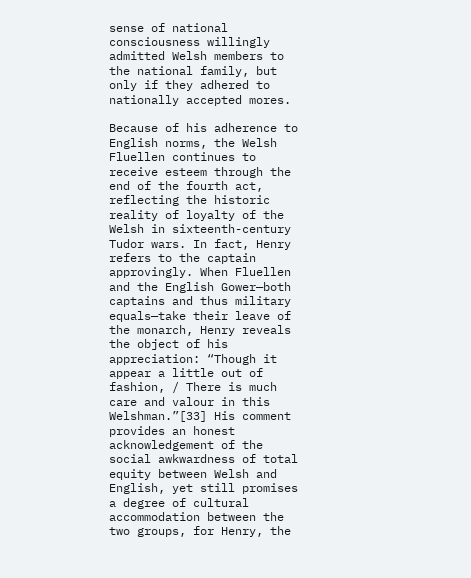sense of national consciousness willingly admitted Welsh members to the national family, but only if they adhered to nationally accepted mores.

Because of his adherence to English norms, the Welsh Fluellen continues to receive esteem through the end of the fourth act, reflecting the historic reality of loyalty of the Welsh in sixteenth-century Tudor wars. In fact, Henry refers to the captain approvingly. When Fluellen and the English Gower—both captains and thus military equals—take their leave of the monarch, Henry reveals the object of his appreciation: “Though it appear a little out of fashion, / There is much care and valour in this Welshman.”[33] His comment provides an honest acknowledgement of the social awkwardness of total equity between Welsh and English, yet still promises a degree of cultural accommodation between the two groups, for Henry, the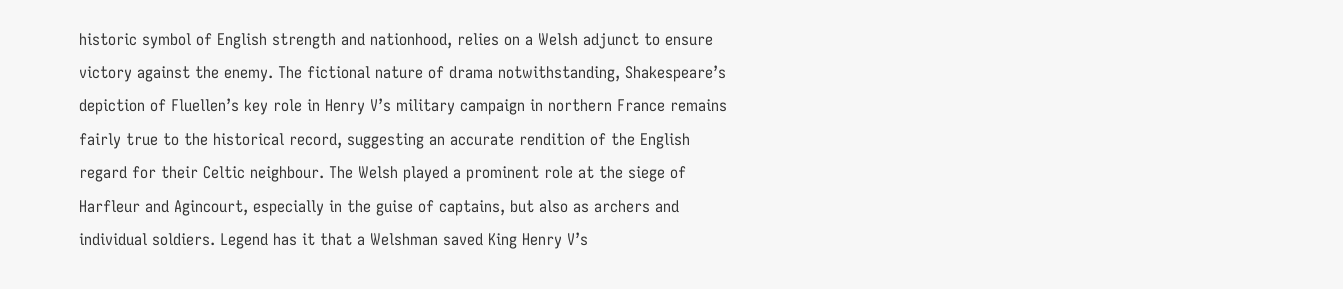historic symbol of English strength and nationhood, relies on a Welsh adjunct to ensure victory against the enemy. The fictional nature of drama notwithstanding, Shakespeare’s depiction of Fluellen’s key role in Henry V’s military campaign in northern France remains fairly true to the historical record, suggesting an accurate rendition of the English regard for their Celtic neighbour. The Welsh played a prominent role at the siege of Harfleur and Agincourt, especially in the guise of captains, but also as archers and individual soldiers. Legend has it that a Welshman saved King Henry V’s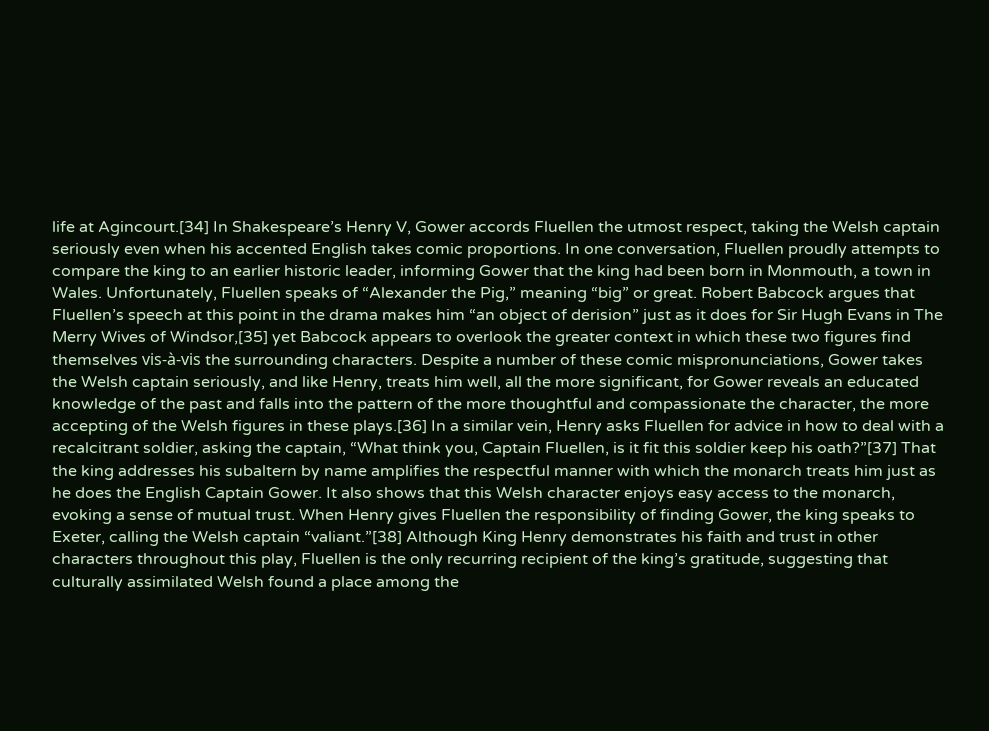life at Agincourt.[34] In Shakespeare’s Henry V, Gower accords Fluellen the utmost respect, taking the Welsh captain seriously even when his accented English takes comic proportions. In one conversation, Fluellen proudly attempts to compare the king to an earlier historic leader, informing Gower that the king had been born in Monmouth, a town in Wales. Unfortunately, Fluellen speaks of “Alexander the Pig,” meaning “big” or great. Robert Babcock argues that Fluellen’s speech at this point in the drama makes him “an object of derision” just as it does for Sir Hugh Evans in The Merry Wives of Windsor,[35] yet Babcock appears to overlook the greater context in which these two figures find themselves vis-à-vis the surrounding characters. Despite a number of these comic mispronunciations, Gower takes the Welsh captain seriously, and like Henry, treats him well, all the more significant, for Gower reveals an educated knowledge of the past and falls into the pattern of the more thoughtful and compassionate the character, the more accepting of the Welsh figures in these plays.[36] In a similar vein, Henry asks Fluellen for advice in how to deal with a recalcitrant soldier, asking the captain, “What think you, Captain Fluellen, is it fit this soldier keep his oath?”[37] That the king addresses his subaltern by name amplifies the respectful manner with which the monarch treats him just as he does the English Captain Gower. It also shows that this Welsh character enjoys easy access to the monarch, evoking a sense of mutual trust. When Henry gives Fluellen the responsibility of finding Gower, the king speaks to Exeter, calling the Welsh captain “valiant.”[38] Although King Henry demonstrates his faith and trust in other characters throughout this play, Fluellen is the only recurring recipient of the king’s gratitude, suggesting that culturally assimilated Welsh found a place among the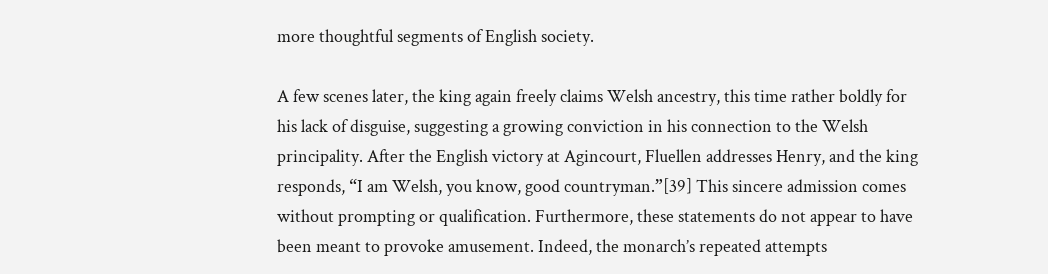more thoughtful segments of English society.

A few scenes later, the king again freely claims Welsh ancestry, this time rather boldly for his lack of disguise, suggesting a growing conviction in his connection to the Welsh principality. After the English victory at Agincourt, Fluellen addresses Henry, and the king responds, “I am Welsh, you know, good countryman.”[39] This sincere admission comes without prompting or qualification. Furthermore, these statements do not appear to have been meant to provoke amusement. Indeed, the monarch’s repeated attempts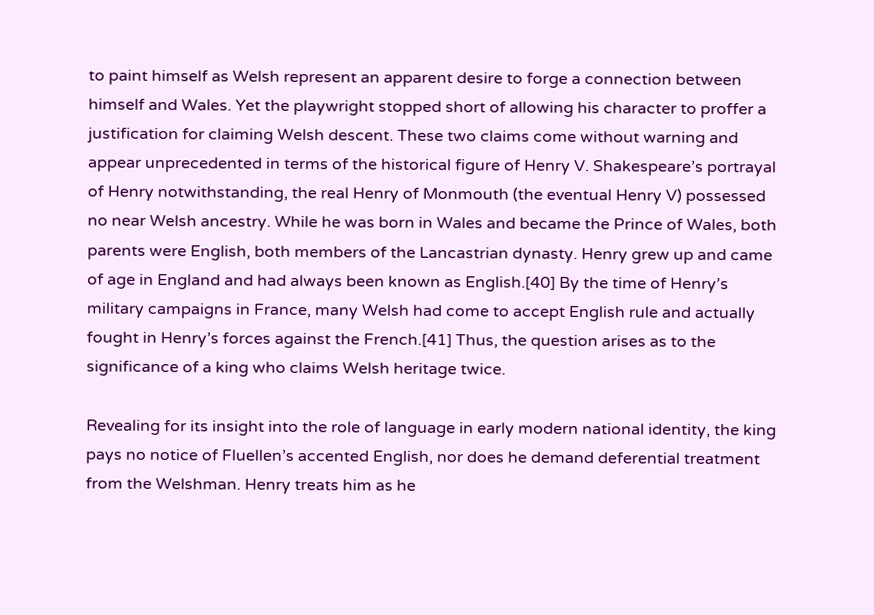to paint himself as Welsh represent an apparent desire to forge a connection between himself and Wales. Yet the playwright stopped short of allowing his character to proffer a justification for claiming Welsh descent. These two claims come without warning and appear unprecedented in terms of the historical figure of Henry V. Shakespeare’s portrayal of Henry notwithstanding, the real Henry of Monmouth (the eventual Henry V) possessed no near Welsh ancestry. While he was born in Wales and became the Prince of Wales, both parents were English, both members of the Lancastrian dynasty. Henry grew up and came of age in England and had always been known as English.[40] By the time of Henry’s military campaigns in France, many Welsh had come to accept English rule and actually fought in Henry’s forces against the French.[41] Thus, the question arises as to the significance of a king who claims Welsh heritage twice.

Revealing for its insight into the role of language in early modern national identity, the king pays no notice of Fluellen’s accented English, nor does he demand deferential treatment from the Welshman. Henry treats him as he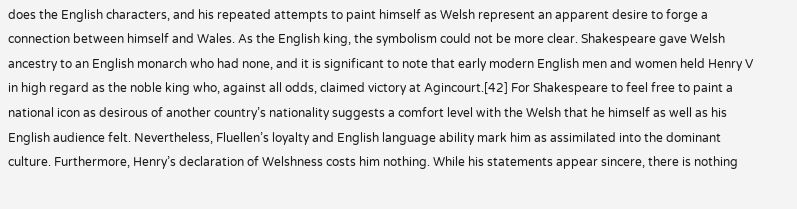does the English characters, and his repeated attempts to paint himself as Welsh represent an apparent desire to forge a connection between himself and Wales. As the English king, the symbolism could not be more clear. Shakespeare gave Welsh ancestry to an English monarch who had none, and it is significant to note that early modern English men and women held Henry V in high regard as the noble king who, against all odds, claimed victory at Agincourt.[42] For Shakespeare to feel free to paint a national icon as desirous of another country’s nationality suggests a comfort level with the Welsh that he himself as well as his English audience felt. Nevertheless, Fluellen’s loyalty and English language ability mark him as assimilated into the dominant culture. Furthermore, Henry’s declaration of Welshness costs him nothing. While his statements appear sincere, there is nothing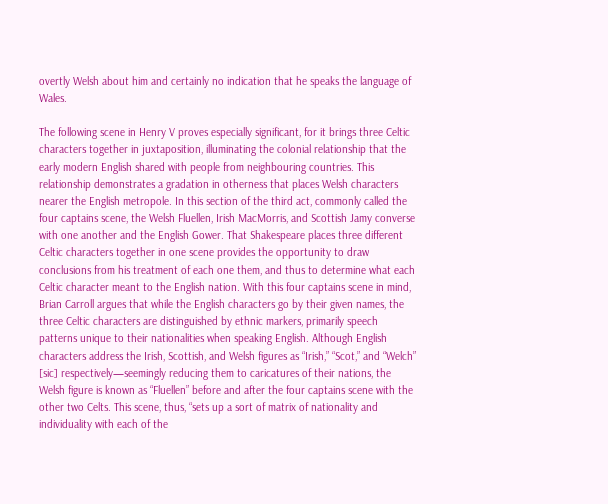overtly Welsh about him and certainly no indication that he speaks the language of Wales.

The following scene in Henry V proves especially significant, for it brings three Celtic characters together in juxtaposition, illuminating the colonial relationship that the early modern English shared with people from neighbouring countries. This relationship demonstrates a gradation in otherness that places Welsh characters nearer the English metropole. In this section of the third act, commonly called the four captains scene, the Welsh Fluellen, Irish MacMorris, and Scottish Jamy converse with one another and the English Gower. That Shakespeare places three different Celtic characters together in one scene provides the opportunity to draw conclusions from his treatment of each one them, and thus to determine what each Celtic character meant to the English nation. With this four captains scene in mind, Brian Carroll argues that while the English characters go by their given names, the three Celtic characters are distinguished by ethnic markers, primarily speech patterns unique to their nationalities when speaking English. Although English characters address the Irish, Scottish, and Welsh figures as “Irish,” “Scot,” and “Welch” [sic] respectively—seemingly reducing them to caricatures of their nations, the Welsh figure is known as “Fluellen” before and after the four captains scene with the other two Celts. This scene, thus, “sets up a sort of matrix of nationality and individuality with each of the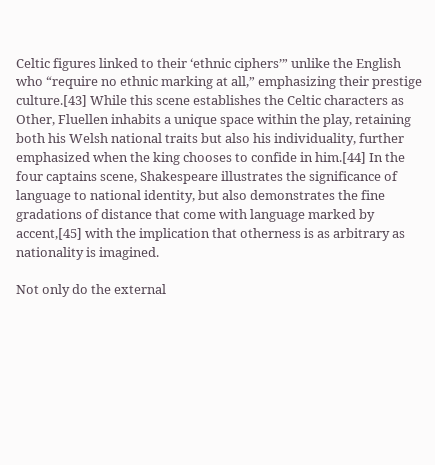Celtic figures linked to their ‘ethnic ciphers’” unlike the English who “require no ethnic marking at all,” emphasizing their prestige culture.[43] While this scene establishes the Celtic characters as Other, Fluellen inhabits a unique space within the play, retaining both his Welsh national traits but also his individuality, further emphasized when the king chooses to confide in him.[44] In the four captains scene, Shakespeare illustrates the significance of language to national identity, but also demonstrates the fine gradations of distance that come with language marked by accent,[45] with the implication that otherness is as arbitrary as nationality is imagined.

Not only do the external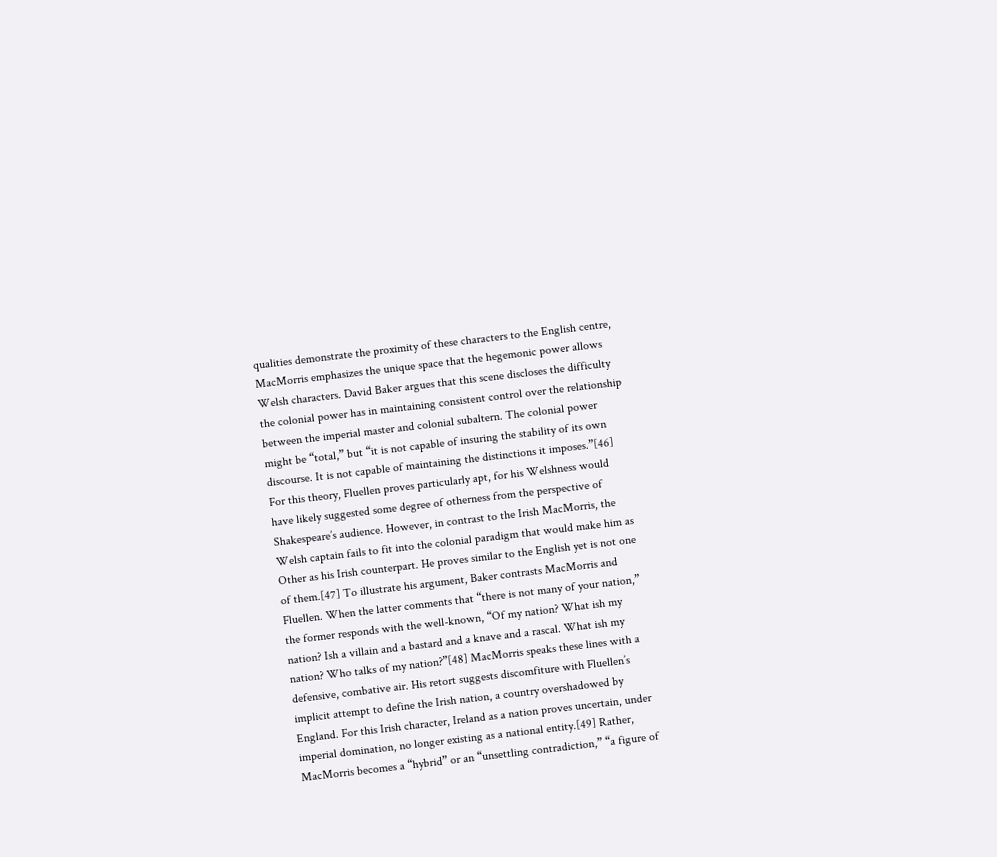qualities demonstrate the proximity of these characters to the English centre, MacMorris emphasizes the unique space that the hegemonic power allows Welsh characters. David Baker argues that this scene discloses the difficulty the colonial power has in maintaining consistent control over the relationship between the imperial master and colonial subaltern. The colonial power might be “total,” but “it is not capable of insuring the stability of its own discourse. It is not capable of maintaining the distinctions it imposes.”[46] For this theory, Fluellen proves particularly apt, for his Welshness would have likely suggested some degree of otherness from the perspective of Shakespeare’s audience. However, in contrast to the Irish MacMorris, the Welsh captain fails to fit into the colonial paradigm that would make him as Other as his Irish counterpart. He proves similar to the English yet is not one of them.[47] To illustrate his argument, Baker contrasts MacMorris and Fluellen. When the latter comments that “there is not many of your nation,” the former responds with the well-known, “Of my nation? What ish my nation? Ish a villain and a bastard and a knave and a rascal. What ish my nation? Who talks of my nation?”[48] MacMorris speaks these lines with a defensive, combative air. His retort suggests discomfiture with Fluellen’s implicit attempt to define the Irish nation, a country overshadowed by England. For this Irish character, Ireland as a nation proves uncertain, under imperial domination, no longer existing as a national entity.[49] Rather, MacMorris becomes a “hybrid” or an “unsettling contradiction,” “a figure of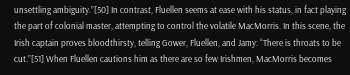unsettling ambiguity.”[50] In contrast, Fluellen seems at ease with his status, in fact playing the part of colonial master, attempting to control the volatile MacMorris. In this scene, the Irish captain proves bloodthirsty, telling Gower, Fluellen, and Jamy: “There is throats to be cut.”[51] When Fluellen cautions him as there are so few Irishmen, MacMorris becomes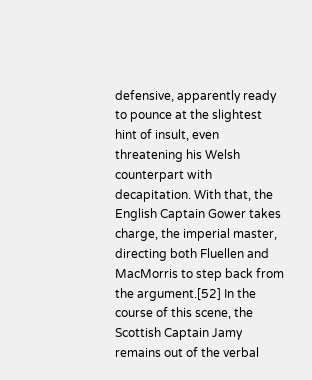defensive, apparently ready to pounce at the slightest hint of insult, even threatening his Welsh counterpart with decapitation. With that, the English Captain Gower takes charge, the imperial master, directing both Fluellen and MacMorris to step back from the argument.[52] In the course of this scene, the Scottish Captain Jamy remains out of the verbal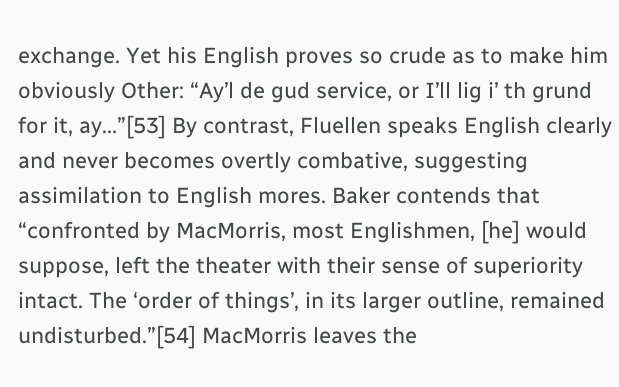exchange. Yet his English proves so crude as to make him obviously Other: “Ay’l de gud service, or I’ll lig i’ th grund for it, ay...”[53] By contrast, Fluellen speaks English clearly and never becomes overtly combative, suggesting assimilation to English mores. Baker contends that “confronted by MacMorris, most Englishmen, [he] would suppose, left the theater with their sense of superiority intact. The ‘order of things’, in its larger outline, remained undisturbed.”[54] MacMorris leaves the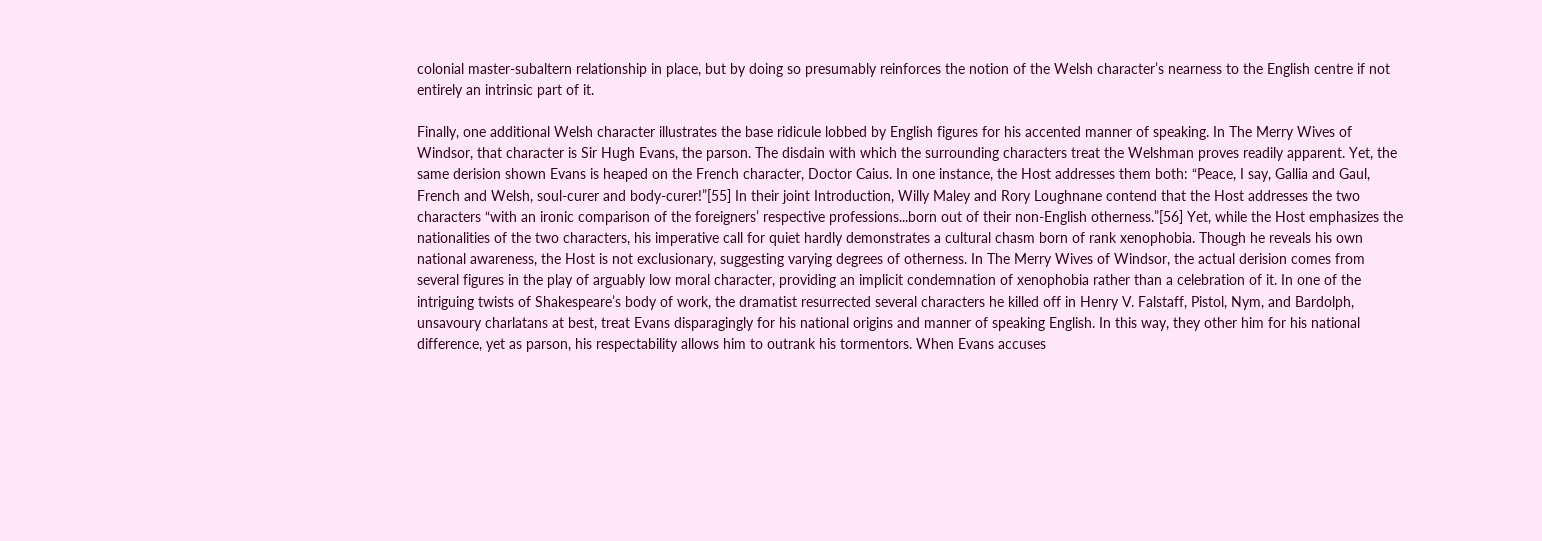colonial master-subaltern relationship in place, but by doing so presumably reinforces the notion of the Welsh character’s nearness to the English centre if not entirely an intrinsic part of it.

Finally, one additional Welsh character illustrates the base ridicule lobbed by English figures for his accented manner of speaking. In The Merry Wives of Windsor, that character is Sir Hugh Evans, the parson. The disdain with which the surrounding characters treat the Welshman proves readily apparent. Yet, the same derision shown Evans is heaped on the French character, Doctor Caius. In one instance, the Host addresses them both: “Peace, I say, Gallia and Gaul, French and Welsh, soul-curer and body-curer!”[55] In their joint Introduction, Willy Maley and Rory Loughnane contend that the Host addresses the two characters “with an ironic comparison of the foreigners’ respective professions...born out of their non-English otherness.”[56] Yet, while the Host emphasizes the nationalities of the two characters, his imperative call for quiet hardly demonstrates a cultural chasm born of rank xenophobia. Though he reveals his own national awareness, the Host is not exclusionary, suggesting varying degrees of otherness. In The Merry Wives of Windsor, the actual derision comes from several figures in the play of arguably low moral character, providing an implicit condemnation of xenophobia rather than a celebration of it. In one of the intriguing twists of Shakespeare’s body of work, the dramatist resurrected several characters he killed off in Henry V. Falstaff, Pistol, Nym, and Bardolph, unsavoury charlatans at best, treat Evans disparagingly for his national origins and manner of speaking English. In this way, they other him for his national difference, yet as parson, his respectability allows him to outrank his tormentors. When Evans accuses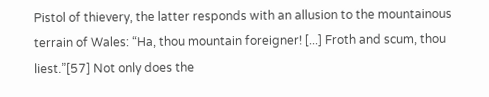Pistol of thievery, the latter responds with an allusion to the mountainous terrain of Wales: “Ha, thou mountain foreigner! [...] Froth and scum, thou liest.”[57] Not only does the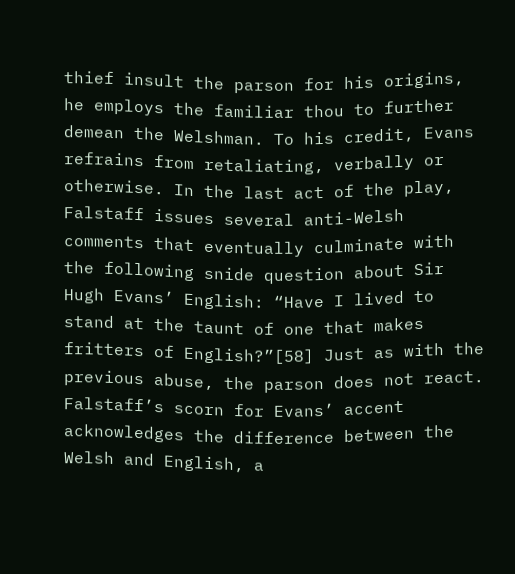thief insult the parson for his origins, he employs the familiar thou to further demean the Welshman. To his credit, Evans refrains from retaliating, verbally or otherwise. In the last act of the play, Falstaff issues several anti-Welsh comments that eventually culminate with the following snide question about Sir Hugh Evans’ English: “Have I lived to stand at the taunt of one that makes fritters of English?”[58] Just as with the previous abuse, the parson does not react. Falstaff’s scorn for Evans’ accent acknowledges the difference between the Welsh and English, a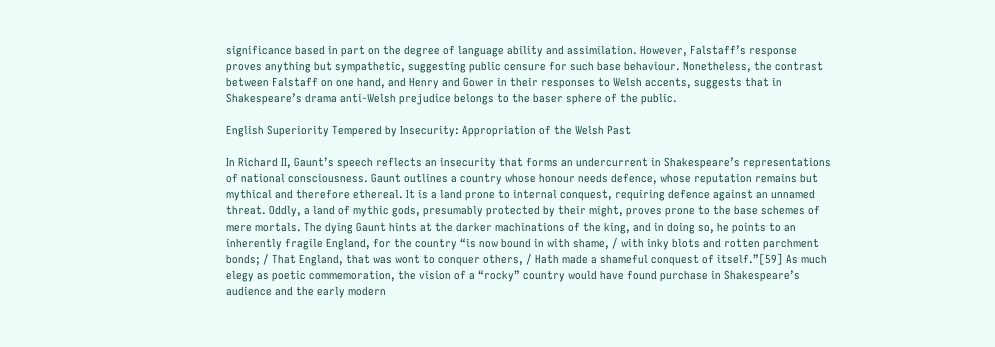significance based in part on the degree of language ability and assimilation. However, Falstaff’s response proves anything but sympathetic, suggesting public censure for such base behaviour. Nonetheless, the contrast between Falstaff on one hand, and Henry and Gower in their responses to Welsh accents, suggests that in Shakespeare’s drama anti-Welsh prejudice belongs to the baser sphere of the public.

English Superiority Tempered by Insecurity: Appropriation of the Welsh Past

In Richard II, Gaunt’s speech reflects an insecurity that forms an undercurrent in Shakespeare’s representations of national consciousness. Gaunt outlines a country whose honour needs defence, whose reputation remains but mythical and therefore ethereal. It is a land prone to internal conquest, requiring defence against an unnamed threat. Oddly, a land of mythic gods, presumably protected by their might, proves prone to the base schemes of mere mortals. The dying Gaunt hints at the darker machinations of the king, and in doing so, he points to an inherently fragile England, for the country “is now bound in with shame, / with inky blots and rotten parchment bonds; / That England, that was wont to conquer others, / Hath made a shameful conquest of itself.”[59] As much elegy as poetic commemoration, the vision of a “rocky” country would have found purchase in Shakespeare’s audience and the early modern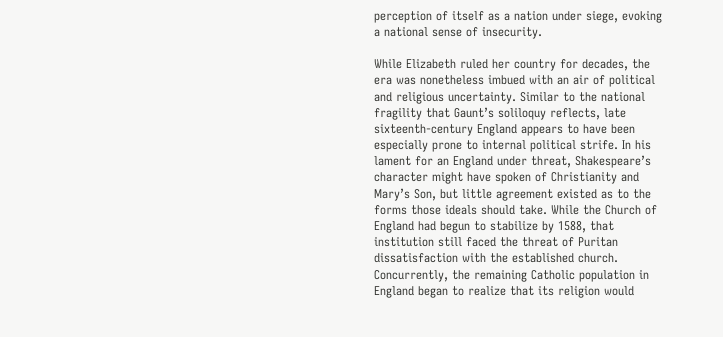perception of itself as a nation under siege, evoking a national sense of insecurity.

While Elizabeth ruled her country for decades, the era was nonetheless imbued with an air of political and religious uncertainty. Similar to the national fragility that Gaunt’s soliloquy reflects, late sixteenth-century England appears to have been especially prone to internal political strife. In his lament for an England under threat, Shakespeare’s character might have spoken of Christianity and Mary’s Son, but little agreement existed as to the forms those ideals should take. While the Church of England had begun to stabilize by 1588, that institution still faced the threat of Puritan dissatisfaction with the established church. Concurrently, the remaining Catholic population in England began to realize that its religion would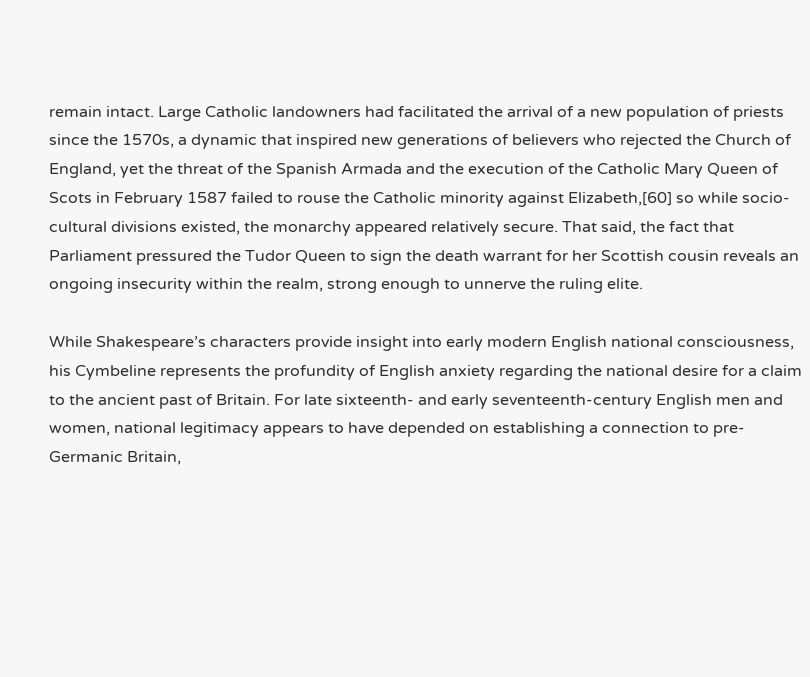remain intact. Large Catholic landowners had facilitated the arrival of a new population of priests since the 1570s, a dynamic that inspired new generations of believers who rejected the Church of England, yet the threat of the Spanish Armada and the execution of the Catholic Mary Queen of Scots in February 1587 failed to rouse the Catholic minority against Elizabeth,[60] so while socio-cultural divisions existed, the monarchy appeared relatively secure. That said, the fact that Parliament pressured the Tudor Queen to sign the death warrant for her Scottish cousin reveals an ongoing insecurity within the realm, strong enough to unnerve the ruling elite.

While Shakespeare’s characters provide insight into early modern English national consciousness, his Cymbeline represents the profundity of English anxiety regarding the national desire for a claim to the ancient past of Britain. For late sixteenth- and early seventeenth-century English men and women, national legitimacy appears to have depended on establishing a connection to pre-Germanic Britain,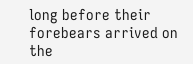long before their forebears arrived on the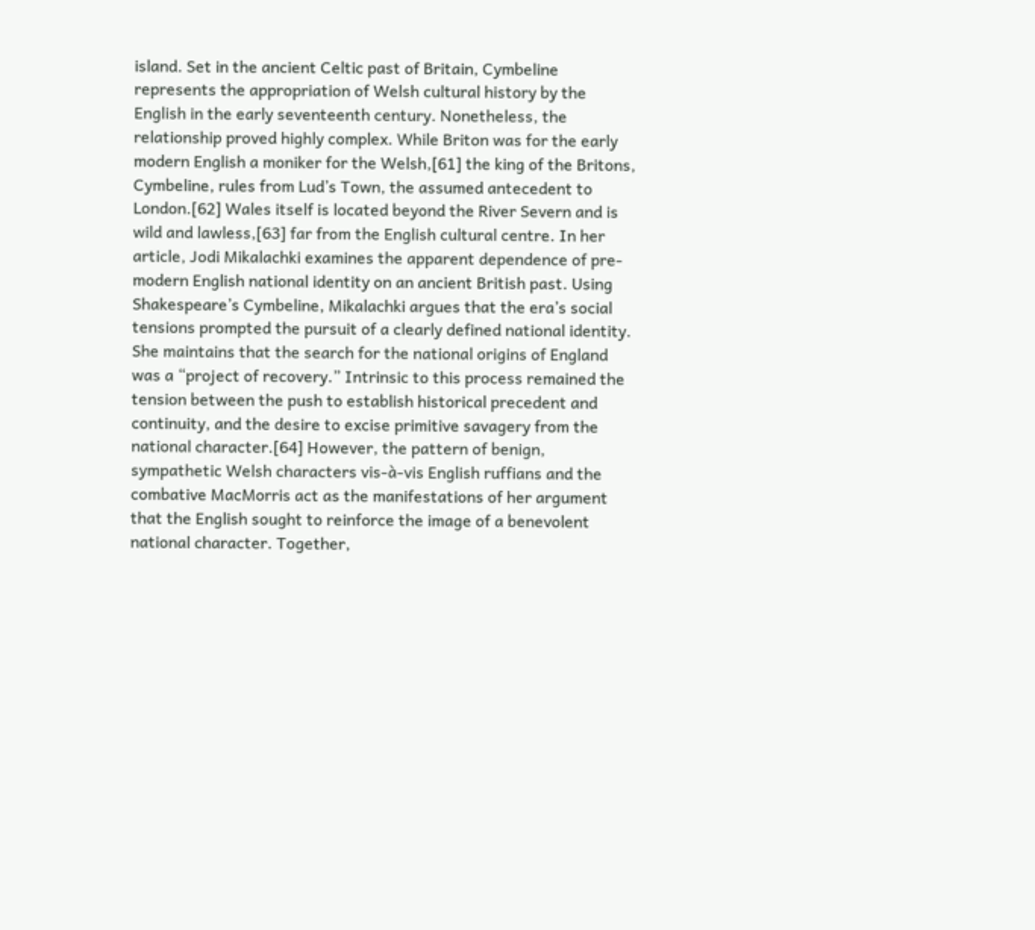island. Set in the ancient Celtic past of Britain, Cymbeline represents the appropriation of Welsh cultural history by the English in the early seventeenth century. Nonetheless, the relationship proved highly complex. While Briton was for the early modern English a moniker for the Welsh,[61] the king of the Britons, Cymbeline, rules from Lud’s Town, the assumed antecedent to London.[62] Wales itself is located beyond the River Severn and is wild and lawless,[63] far from the English cultural centre. In her article, Jodi Mikalachki examines the apparent dependence of pre-modern English national identity on an ancient British past. Using Shakespeare’s Cymbeline, Mikalachki argues that the era’s social tensions prompted the pursuit of a clearly defined national identity. She maintains that the search for the national origins of England was a “project of recovery.” Intrinsic to this process remained the tension between the push to establish historical precedent and continuity, and the desire to excise primitive savagery from the national character.[64] However, the pattern of benign, sympathetic Welsh characters vis-à-vis English ruffians and the combative MacMorris act as the manifestations of her argument that the English sought to reinforce the image of a benevolent national character. Together,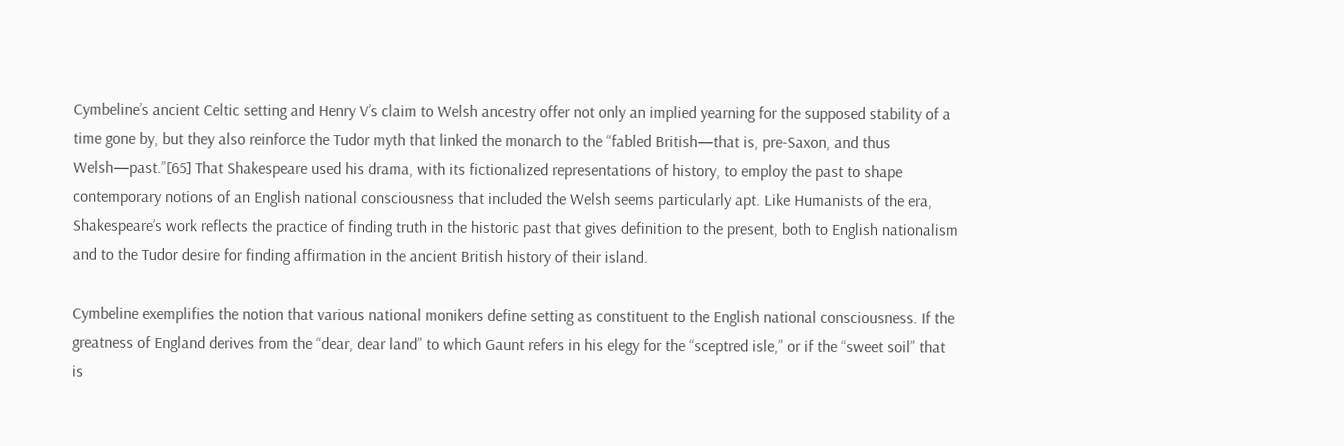Cymbeline’s ancient Celtic setting and Henry V’s claim to Welsh ancestry offer not only an implied yearning for the supposed stability of a time gone by, but they also reinforce the Tudor myth that linked the monarch to the “fabled British—that is, pre-Saxon, and thus Welsh—past.”[65] That Shakespeare used his drama, with its fictionalized representations of history, to employ the past to shape contemporary notions of an English national consciousness that included the Welsh seems particularly apt. Like Humanists of the era, Shakespeare’s work reflects the practice of finding truth in the historic past that gives definition to the present, both to English nationalism and to the Tudor desire for finding affirmation in the ancient British history of their island.

Cymbeline exemplifies the notion that various national monikers define setting as constituent to the English national consciousness. If the greatness of England derives from the “dear, dear land” to which Gaunt refers in his elegy for the “sceptred isle,” or if the “sweet soil” that is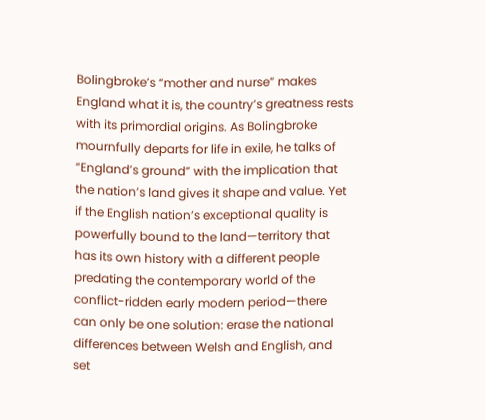Bolingbroke’s “mother and nurse” makes England what it is, the country’s greatness rests with its primordial origins. As Bolingbroke mournfully departs for life in exile, he talks of “England’s ground” with the implication that the nation’s land gives it shape and value. Yet if the English nation’s exceptional quality is powerfully bound to the land—territory that has its own history with a different people predating the contemporary world of the conflict-ridden early modern period—there can only be one solution: erase the national differences between Welsh and English, and set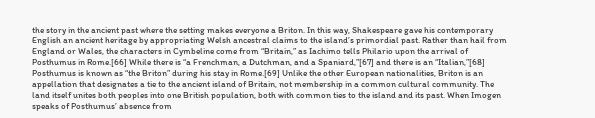the story in the ancient past where the setting makes everyone a Briton. In this way, Shakespeare gave his contemporary English an ancient heritage by appropriating Welsh ancestral claims to the island’s primordial past. Rather than hail from England or Wales, the characters in Cymbeline come from “Britain,” as Iachimo tells Philario upon the arrival of Posthumus in Rome.[66] While there is “a Frenchman, a Dutchman, and a Spaniard,”[67] and there is an “Italian,”[68] Posthumus is known as “the Briton” during his stay in Rome.[69] Unlike the other European nationalities, Briton is an appellation that designates a tie to the ancient island of Britain, not membership in a common cultural community. The land itself unites both peoples into one British population, both with common ties to the island and its past. When Imogen speaks of Posthumus’ absence from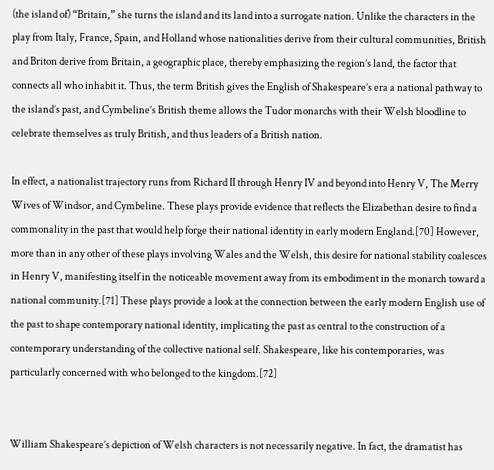(the island of) “Britain,” she turns the island and its land into a surrogate nation. Unlike the characters in the play from Italy, France, Spain, and Holland whose nationalities derive from their cultural communities, British and Briton derive from Britain, a geographic place, thereby emphasizing the region’s land, the factor that connects all who inhabit it. Thus, the term British gives the English of Shakespeare’s era a national pathway to the island’s past, and Cymbeline’s British theme allows the Tudor monarchs with their Welsh bloodline to celebrate themselves as truly British, and thus leaders of a British nation.

In effect, a nationalist trajectory runs from Richard II through Henry IV and beyond into Henry V, The Merry Wives of Windsor, and Cymbeline. These plays provide evidence that reflects the Elizabethan desire to find a commonality in the past that would help forge their national identity in early modern England.[70] However, more than in any other of these plays involving Wales and the Welsh, this desire for national stability coalesces in Henry V, manifesting itself in the noticeable movement away from its embodiment in the monarch toward a national community.[71] These plays provide a look at the connection between the early modern English use of the past to shape contemporary national identity, implicating the past as central to the construction of a contemporary understanding of the collective national self. Shakespeare, like his contemporaries, was particularly concerned with who belonged to the kingdom.[72]


William Shakespeare’s depiction of Welsh characters is not necessarily negative. In fact, the dramatist has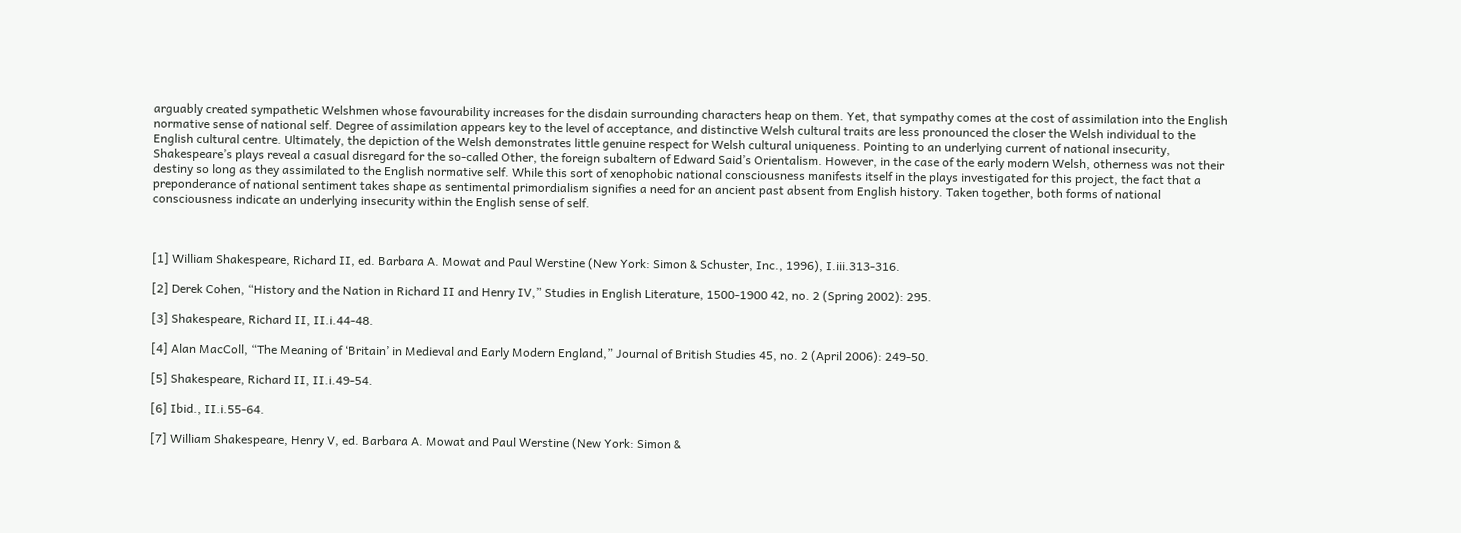arguably created sympathetic Welshmen whose favourability increases for the disdain surrounding characters heap on them. Yet, that sympathy comes at the cost of assimilation into the English normative sense of national self. Degree of assimilation appears key to the level of acceptance, and distinctive Welsh cultural traits are less pronounced the closer the Welsh individual to the English cultural centre. Ultimately, the depiction of the Welsh demonstrates little genuine respect for Welsh cultural uniqueness. Pointing to an underlying current of national insecurity, Shakespeare’s plays reveal a casual disregard for the so-called Other, the foreign subaltern of Edward Said’s Orientalism. However, in the case of the early modern Welsh, otherness was not their destiny so long as they assimilated to the English normative self. While this sort of xenophobic national consciousness manifests itself in the plays investigated for this project, the fact that a preponderance of national sentiment takes shape as sentimental primordialism signifies a need for an ancient past absent from English history. Taken together, both forms of national consciousness indicate an underlying insecurity within the English sense of self.



[1] William Shakespeare, Richard II, ed. Barbara A. Mowat and Paul Werstine (New York: Simon & Schuster, Inc., 1996), I.iii.313-316.

[2] Derek Cohen, “History and the Nation in Richard II and Henry IV,” Studies in English Literature, 1500-1900 42, no. 2 (Spring 2002): 295.

[3] Shakespeare, Richard II, II.i.44-48.

[4] Alan MacColl, “The Meaning of ‘Britain’ in Medieval and Early Modern England,” Journal of British Studies 45, no. 2 (April 2006): 249-50.

[5] Shakespeare, Richard II, II.i.49-54.

[6] Ibid., II.i.55-64.

[7] William Shakespeare, Henry V, ed. Barbara A. Mowat and Paul Werstine (New York: Simon &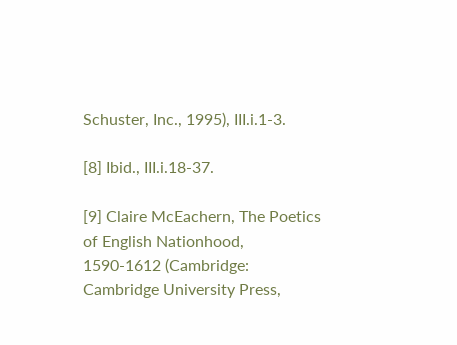Schuster, Inc., 1995), III.i.1-3.

[8] Ibid., III.i.18-37.

[9] Claire McEachern, The Poetics of English Nationhood, 1590-1612 (Cambridge: Cambridge University Press,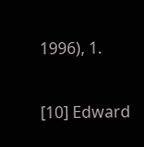1996), 1.

[10] Edward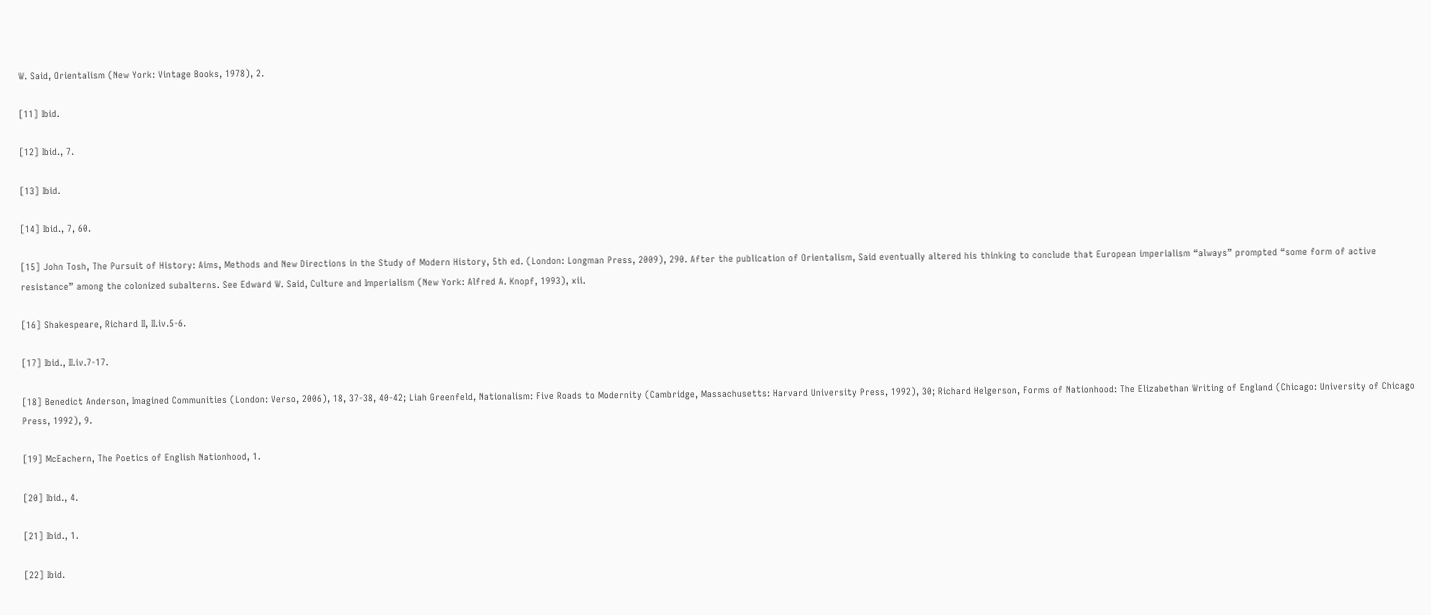W. Said, Orientalism (New York: Vintage Books, 1978), 2.

[11] Ibid.

[12] Ibid., 7.

[13] Ibid.

[14] Ibid., 7, 60.

[15] John Tosh, The Pursuit of History: Aims, Methods and New Directions in the Study of Modern History, 5th ed. (London: Longman Press, 2009), 290. After the publication of Orientalism, Said eventually altered his thinking to conclude that European imperialism “always” prompted “some form of active resistance” among the colonized subalterns. See Edward W. Said, Culture and Imperialism (New York: Alfred A. Knopf, 1993), xii.

[16] Shakespeare, Richard II, II.iv.5-6.

[17] Ibid., II.iv.7-17.

[18] Benedict Anderson, Imagined Communities (London: Verso, 2006), 18, 37-38, 40-42; Liah Greenfeld, Nationalism: Five Roads to Modernity (Cambridge, Massachusetts: Harvard University Press, 1992), 30; Richard Helgerson, Forms of Nationhood: The Elizabethan Writing of England (Chicago: University of Chicago Press, 1992), 9.

[19] McEachern, The Poetics of English Nationhood, 1.

[20] Ibid., 4.

[21] Ibid., 1.

[22] Ibid.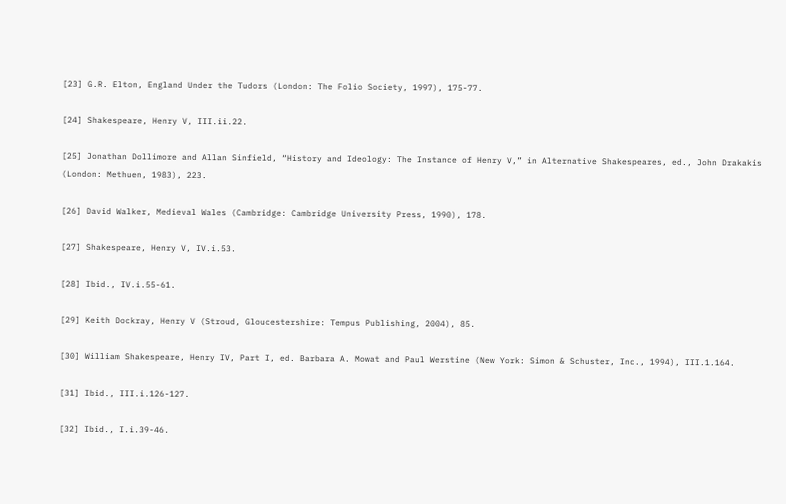[23] G.R. Elton, England Under the Tudors (London: The Folio Society, 1997), 175-77.

[24] Shakespeare, Henry V, III.ii.22.

[25] Jonathan Dollimore and Allan Sinfield, “History and Ideology: The Instance of Henry V,” in Alternative Shakespeares, ed., John Drakakis (London: Methuen, 1983), 223.

[26] David Walker, Medieval Wales (Cambridge: Cambridge University Press, 1990), 178.

[27] Shakespeare, Henry V, IV.i.53.

[28] Ibid., IV.i.55-61.

[29] Keith Dockray, Henry V (Stroud, Gloucestershire: Tempus Publishing, 2004), 85.

[30] William Shakespeare, Henry IV, Part I, ed. Barbara A. Mowat and Paul Werstine (New York: Simon & Schuster, Inc., 1994), III.1.164.

[31] Ibid., III.i.126-127.

[32] Ibid., I.i.39-46.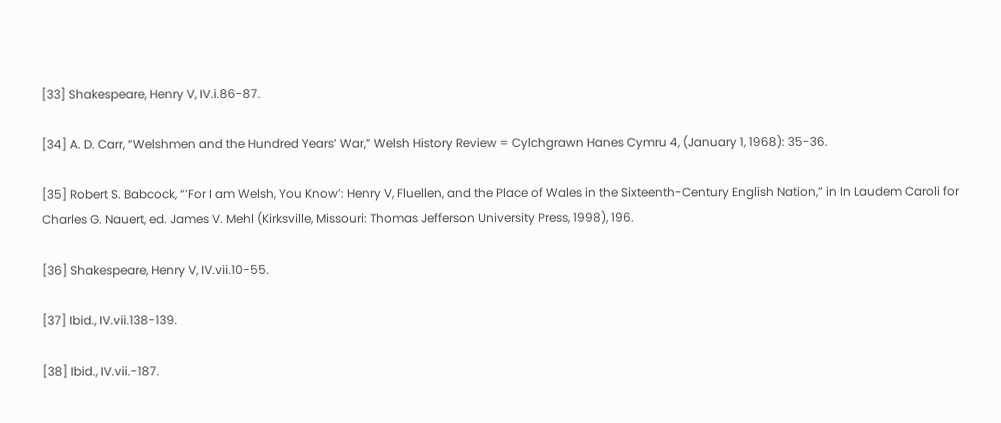[33] Shakespeare, Henry V, IV.i.86-87.

[34] A. D. Carr, “Welshmen and the Hundred Years’ War,” Welsh History Review = Cylchgrawn Hanes Cymru 4, (January 1, 1968): 35-36.

[35] Robert S. Babcock, “’For I am Welsh, You Know’: Henry V, Fluellen, and the Place of Wales in the Sixteenth-Century English Nation,” in In Laudem Caroli for Charles G. Nauert, ed. James V. Mehl (Kirksville, Missouri: Thomas Jefferson University Press, 1998), 196.

[36] Shakespeare, Henry V, IV.vii.10-55.

[37] Ibid., IV.vii.138-139.

[38] Ibid., IV.vii.-187.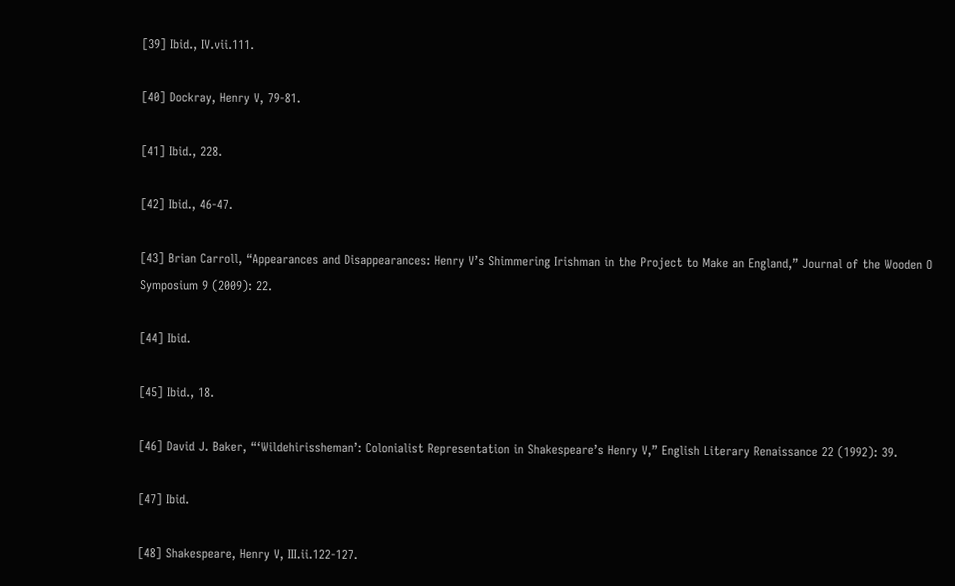[39] Ibid., IV.vii.111.

[40] Dockray, Henry V, 79-81.

[41] Ibid., 228.

[42] Ibid., 46-47.

[43] Brian Carroll, “Appearances and Disappearances: Henry V’s Shimmering Irishman in the Project to Make an England,” Journal of the Wooden O Symposium 9 (2009): 22.

[44] Ibid.

[45] Ibid., 18.

[46] David J. Baker, “‘Wildehirissheman’: Colonialist Representation in Shakespeare’s Henry V,” English Literary Renaissance 22 (1992): 39.

[47] Ibid.

[48] Shakespeare, Henry V, III.ii.122-127.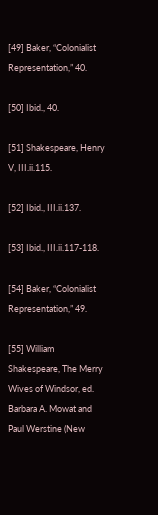[49] Baker, “Colonialist Representation,” 40.

[50] Ibid., 40.

[51] Shakespeare, Henry V, III.ii.115.

[52] Ibid., III.ii.137.

[53] Ibid., III.ii.117-118.

[54] Baker, “Colonialist Representation,” 49.

[55] William Shakespeare, The Merry Wives of Windsor, ed. Barbara A. Mowat and Paul Werstine (New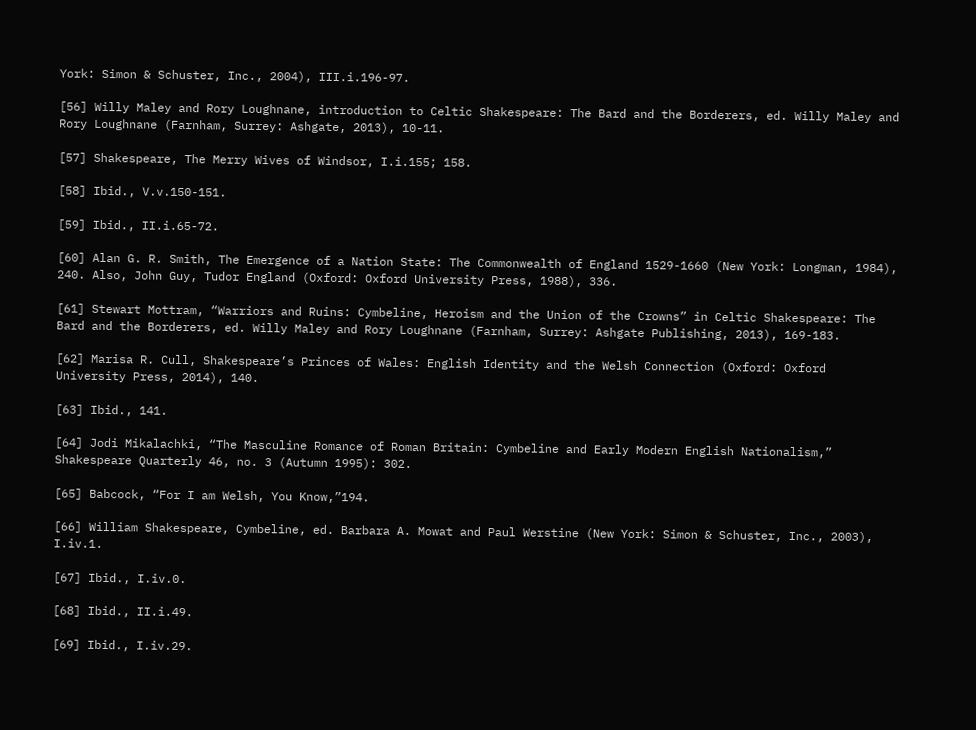York: Simon & Schuster, Inc., 2004), III.i.196-97.

[56] Willy Maley and Rory Loughnane, introduction to Celtic Shakespeare: The Bard and the Borderers, ed. Willy Maley and Rory Loughnane (Farnham, Surrey: Ashgate, 2013), 10-11.

[57] Shakespeare, The Merry Wives of Windsor, I.i.155; 158.

[58] Ibid., V.v.150-151.

[59] Ibid., II.i.65-72.

[60] Alan G. R. Smith, The Emergence of a Nation State: The Commonwealth of England 1529-1660 (New York: Longman, 1984), 240. Also, John Guy, Tudor England (Oxford: Oxford University Press, 1988), 336.

[61] Stewart Mottram, “Warriors and Ruins: Cymbeline, Heroism and the Union of the Crowns” in Celtic Shakespeare: The Bard and the Borderers, ed. Willy Maley and Rory Loughnane (Farnham, Surrey: Ashgate Publishing, 2013), 169-183.

[62] Marisa R. Cull, Shakespeare’s Princes of Wales: English Identity and the Welsh Connection (Oxford: Oxford University Press, 2014), 140.

[63] Ibid., 141.

[64] Jodi Mikalachki, “The Masculine Romance of Roman Britain: Cymbeline and Early Modern English Nationalism,” Shakespeare Quarterly 46, no. 3 (Autumn 1995): 302.

[65] Babcock, “For I am Welsh, You Know,”194.

[66] William Shakespeare, Cymbeline, ed. Barbara A. Mowat and Paul Werstine (New York: Simon & Schuster, Inc., 2003), I.iv.1.

[67] Ibid., I.iv.0.

[68] Ibid., II.i.49.

[69] Ibid., I.iv.29.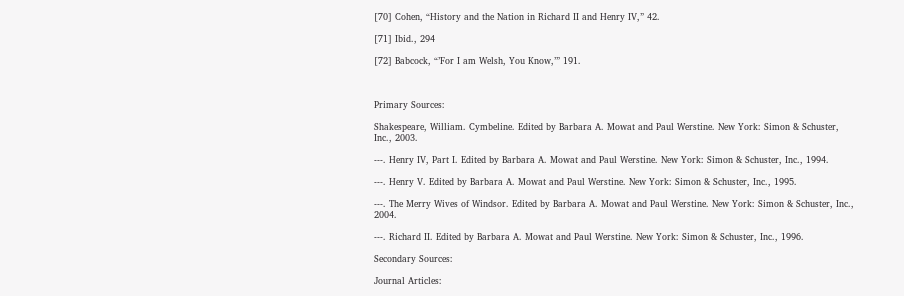[70] Cohen, “History and the Nation in Richard II and Henry IV,” 42.

[71] Ibid., 294

[72] Babcock, “’For I am Welsh, You Know,’” 191.



Primary Sources:

Shakespeare, William. Cymbeline. Edited by Barbara A. Mowat and Paul Werstine. New York: Simon & Schuster, Inc., 2003.

---. Henry IV, Part I. Edited by Barbara A. Mowat and Paul Werstine. New York: Simon & Schuster, Inc., 1994.

---. Henry V. Edited by Barbara A. Mowat and Paul Werstine. New York: Simon & Schuster, Inc., 1995.

---. The Merry Wives of Windsor. Edited by Barbara A. Mowat and Paul Werstine. New York: Simon & Schuster, Inc., 2004.

---. Richard II. Edited by Barbara A. Mowat and Paul Werstine. New York: Simon & Schuster, Inc., 1996.

Secondary Sources:

Journal Articles: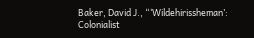Baker, David J., “‘Wildehirissheman’: Colonialist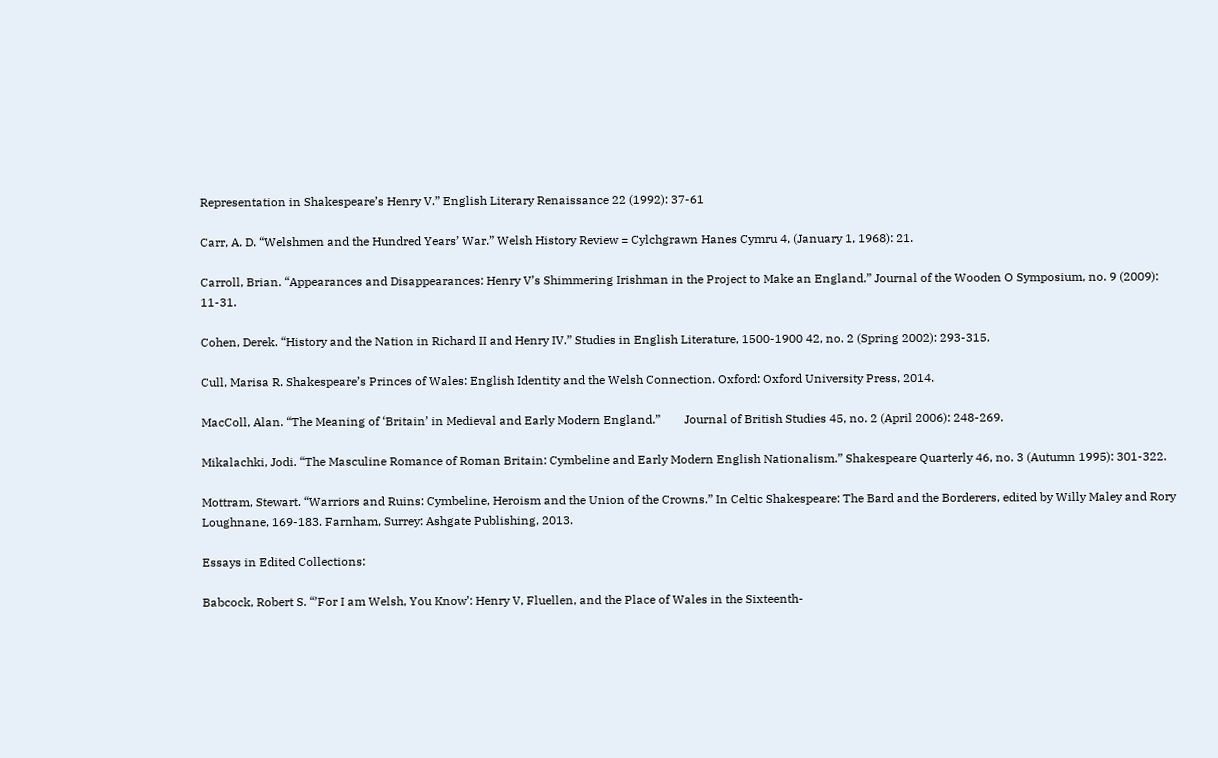Representation in Shakespeare’s Henry V.” English Literary Renaissance 22 (1992): 37-61

Carr, A. D. “Welshmen and the Hundred Years’ War.” Welsh History Review = Cylchgrawn Hanes Cymru 4, (January 1, 1968): 21.

Carroll, Brian. “Appearances and Disappearances: Henry V’s Shimmering Irishman in the Project to Make an England.” Journal of the Wooden O Symposium, no. 9 (2009): 11-31.

Cohen, Derek. “History and the Nation in Richard II and Henry IV.” Studies in English Literature, 1500-1900 42, no. 2 (Spring 2002): 293-315.

Cull, Marisa R. Shakespeare’s Princes of Wales: English Identity and the Welsh Connection. Oxford: Oxford University Press, 2014.

MacColl, Alan. “The Meaning of ‘Britain’ in Medieval and Early Modern England.”        Journal of British Studies 45, no. 2 (April 2006): 248-269.

Mikalachki, Jodi. “The Masculine Romance of Roman Britain: Cymbeline and Early Modern English Nationalism.” Shakespeare Quarterly 46, no. 3 (Autumn 1995): 301-322.

Mottram, Stewart. “Warriors and Ruins: Cymbeline, Heroism and the Union of the Crowns.” In Celtic Shakespeare: The Bard and the Borderers, edited by Willy Maley and Rory Loughnane, 169-183. Farnham, Surrey: Ashgate Publishing, 2013.

Essays in Edited Collections:

Babcock, Robert S. “’For I am Welsh, You Know’: Henry V, Fluellen, and the Place of Wales in the Sixteenth-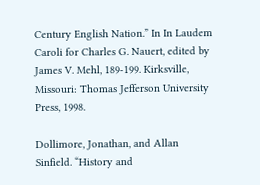Century English Nation.” In In Laudem Caroli for Charles G. Nauert, edited by James V. Mehl, 189-199. Kirksville, Missouri: Thomas Jefferson University Press, 1998.

Dollimore, Jonathan, and Allan Sinfield. “History and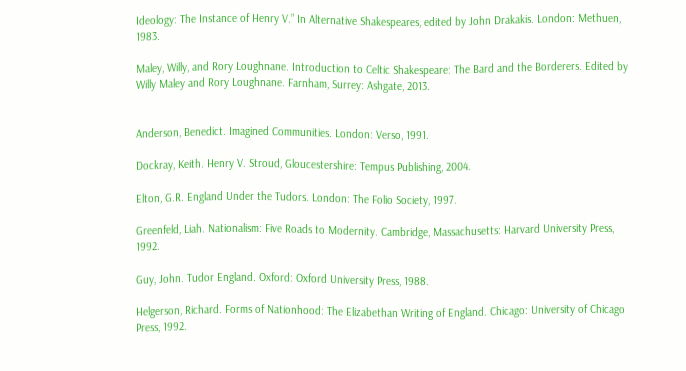Ideology: The Instance of Henry V.” In Alternative Shakespeares, edited by John Drakakis. London: Methuen, 1983.

Maley, Willy, and Rory Loughnane. Introduction to Celtic Shakespeare: The Bard and the Borderers. Edited by Willy Maley and Rory Loughnane. Farnham, Surrey: Ashgate, 2013.


Anderson, Benedict. Imagined Communities. London: Verso, 1991.

Dockray, Keith. Henry V. Stroud, Gloucestershire: Tempus Publishing, 2004.

Elton, G.R. England Under the Tudors. London: The Folio Society, 1997.

Greenfeld, Liah. Nationalism: Five Roads to Modernity. Cambridge, Massachusetts: Harvard University Press, 1992.

Guy, John. Tudor England. Oxford: Oxford University Press, 1988.

Helgerson, Richard. Forms of Nationhood: The Elizabethan Writing of England. Chicago: University of Chicago Press, 1992.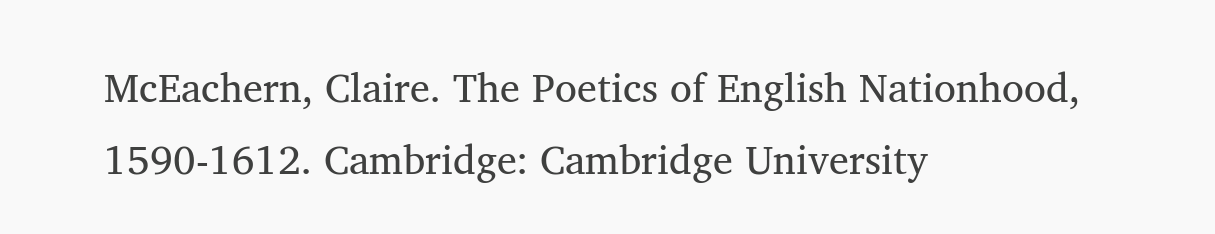McEachern, Claire. The Poetics of English Nationhood, 1590-1612. Cambridge: Cambridge University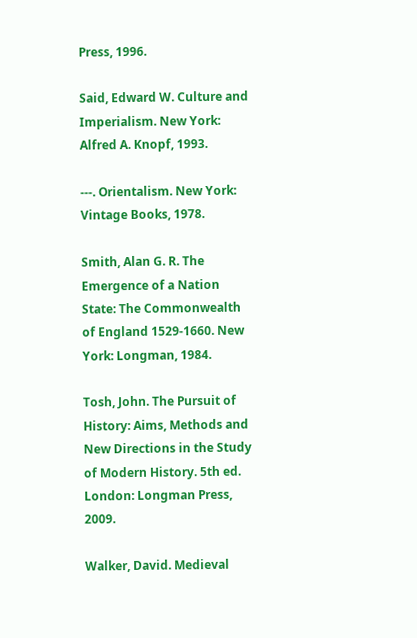Press, 1996.

Said, Edward W. Culture and Imperialism. New York: Alfred A. Knopf, 1993.

---. Orientalism. New York: Vintage Books, 1978.

Smith, Alan G. R. The Emergence of a Nation State: The Commonwealth of England 1529-1660. New York: Longman, 1984.

Tosh, John. The Pursuit of History: Aims, Methods and New Directions in the Study of Modern History. 5th ed. London: Longman Press, 2009.

Walker, David. Medieval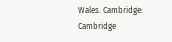Wales. Cambridge: Cambridge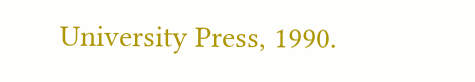University Press, 1990.